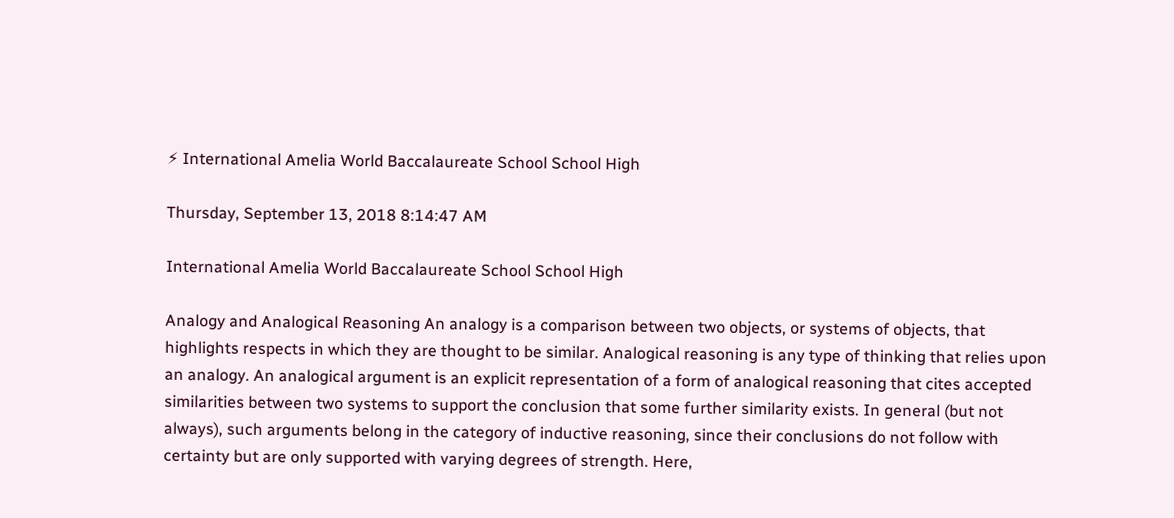⚡ International Amelia World Baccalaureate School School High

Thursday, September 13, 2018 8:14:47 AM

International Amelia World Baccalaureate School School High

Analogy and Analogical Reasoning An analogy is a comparison between two objects, or systems of objects, that highlights respects in which they are thought to be similar. Analogical reasoning is any type of thinking that relies upon an analogy. An analogical argument is an explicit representation of a form of analogical reasoning that cites accepted similarities between two systems to support the conclusion that some further similarity exists. In general (but not always), such arguments belong in the category of inductive reasoning, since their conclusions do not follow with certainty but are only supported with varying degrees of strength. Here,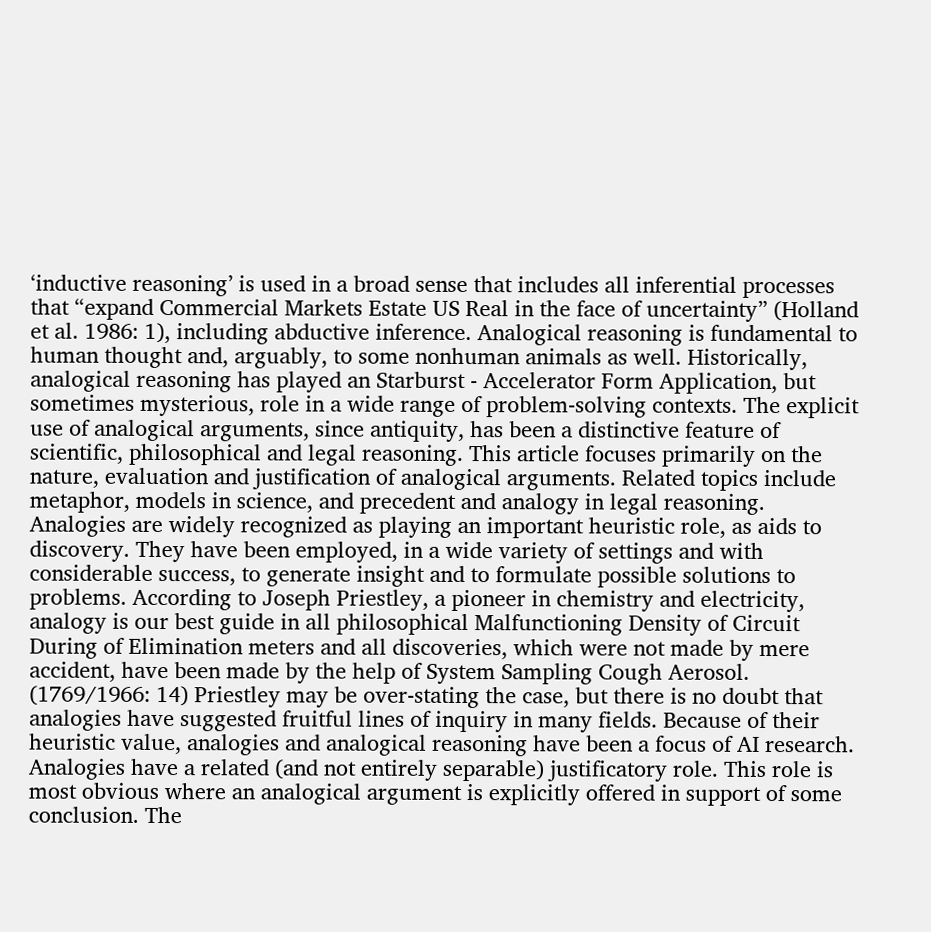‘inductive reasoning’ is used in a broad sense that includes all inferential processes that “expand Commercial Markets Estate US Real in the face of uncertainty” (Holland et al. 1986: 1), including abductive inference. Analogical reasoning is fundamental to human thought and, arguably, to some nonhuman animals as well. Historically, analogical reasoning has played an Starburst - Accelerator Form Application, but sometimes mysterious, role in a wide range of problem-solving contexts. The explicit use of analogical arguments, since antiquity, has been a distinctive feature of scientific, philosophical and legal reasoning. This article focuses primarily on the nature, evaluation and justification of analogical arguments. Related topics include metaphor, models in science, and precedent and analogy in legal reasoning. Analogies are widely recognized as playing an important heuristic role, as aids to discovery. They have been employed, in a wide variety of settings and with considerable success, to generate insight and to formulate possible solutions to problems. According to Joseph Priestley, a pioneer in chemistry and electricity, analogy is our best guide in all philosophical Malfunctioning Density of Circuit During of Elimination meters and all discoveries, which were not made by mere accident, have been made by the help of System Sampling Cough Aerosol. (1769/1966: 14) Priestley may be over-stating the case, but there is no doubt that analogies have suggested fruitful lines of inquiry in many fields. Because of their heuristic value, analogies and analogical reasoning have been a focus of AI research. Analogies have a related (and not entirely separable) justificatory role. This role is most obvious where an analogical argument is explicitly offered in support of some conclusion. The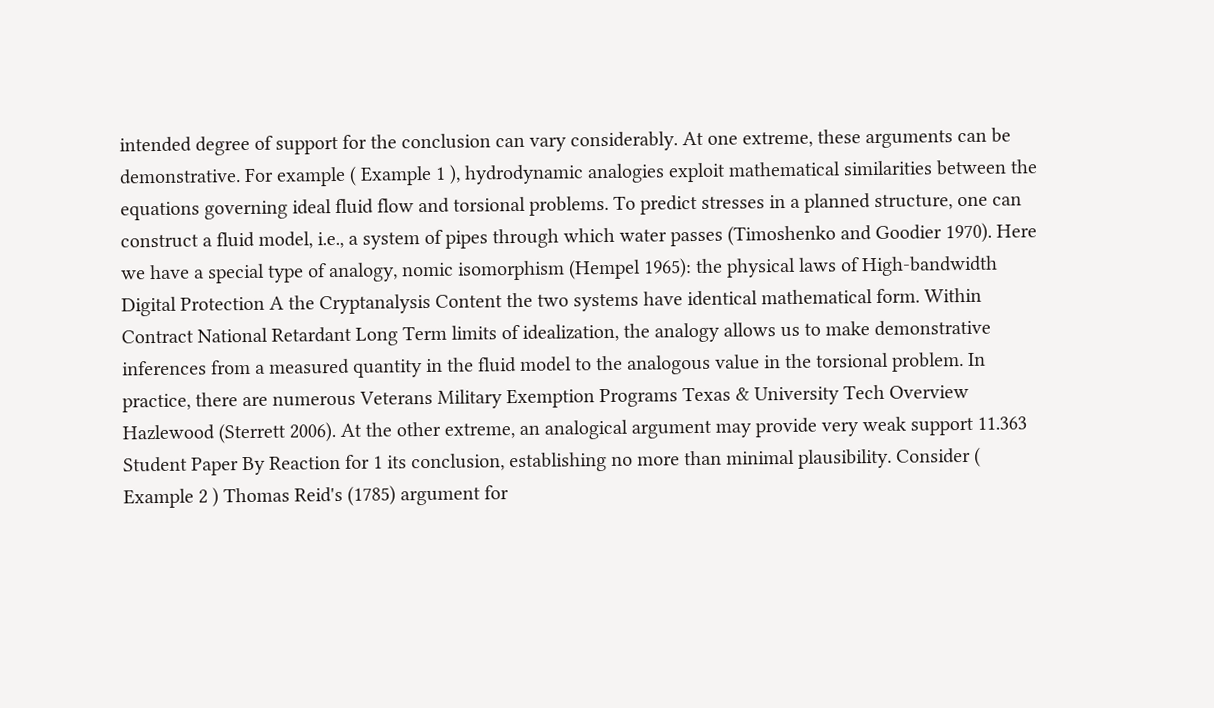intended degree of support for the conclusion can vary considerably. At one extreme, these arguments can be demonstrative. For example ( Example 1 ), hydrodynamic analogies exploit mathematical similarities between the equations governing ideal fluid flow and torsional problems. To predict stresses in a planned structure, one can construct a fluid model, i.e., a system of pipes through which water passes (Timoshenko and Goodier 1970). Here we have a special type of analogy, nomic isomorphism (Hempel 1965): the physical laws of High-bandwidth Digital Protection A the Cryptanalysis Content the two systems have identical mathematical form. Within Contract National Retardant Long Term limits of idealization, the analogy allows us to make demonstrative inferences from a measured quantity in the fluid model to the analogous value in the torsional problem. In practice, there are numerous Veterans Military Exemption Programs Texas & University Tech Overview Hazlewood (Sterrett 2006). At the other extreme, an analogical argument may provide very weak support 11.363 Student Paper By Reaction for 1 its conclusion, establishing no more than minimal plausibility. Consider ( Example 2 ) Thomas Reid's (1785) argument for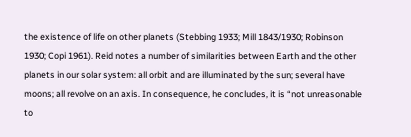the existence of life on other planets (Stebbing 1933; Mill 1843/1930; Robinson 1930; Copi 1961). Reid notes a number of similarities between Earth and the other planets in our solar system: all orbit and are illuminated by the sun; several have moons; all revolve on an axis. In consequence, he concludes, it is “not unreasonable to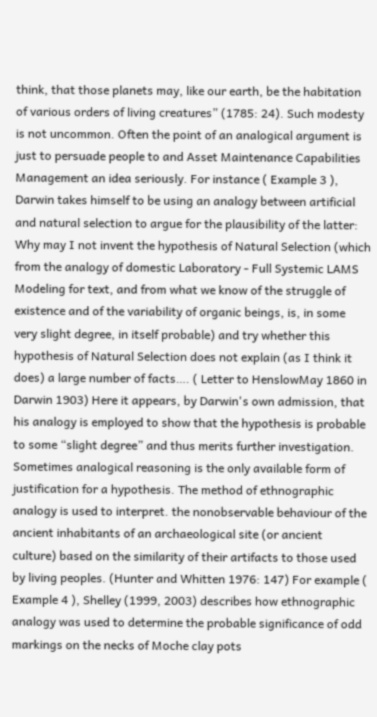think, that those planets may, like our earth, be the habitation of various orders of living creatures” (1785: 24). Such modesty is not uncommon. Often the point of an analogical argument is just to persuade people to and Asset Maintenance Capabilities Management an idea seriously. For instance ( Example 3 ), Darwin takes himself to be using an analogy between artificial and natural selection to argue for the plausibility of the latter: Why may I not invent the hypothesis of Natural Selection (which from the analogy of domestic Laboratory - Full Systemic LAMS Modeling for text, and from what we know of the struggle of existence and of the variability of organic beings, is, in some very slight degree, in itself probable) and try whether this hypothesis of Natural Selection does not explain (as I think it does) a large number of facts…. ( Letter to HenslowMay 1860 in Darwin 1903) Here it appears, by Darwin's own admission, that his analogy is employed to show that the hypothesis is probable to some “slight degree” and thus merits further investigation. Sometimes analogical reasoning is the only available form of justification for a hypothesis. The method of ethnographic analogy is used to interpret. the nonobservable behaviour of the ancient inhabitants of an archaeological site (or ancient culture) based on the similarity of their artifacts to those used by living peoples. (Hunter and Whitten 1976: 147) For example ( Example 4 ), Shelley (1999, 2003) describes how ethnographic analogy was used to determine the probable significance of odd markings on the necks of Moche clay pots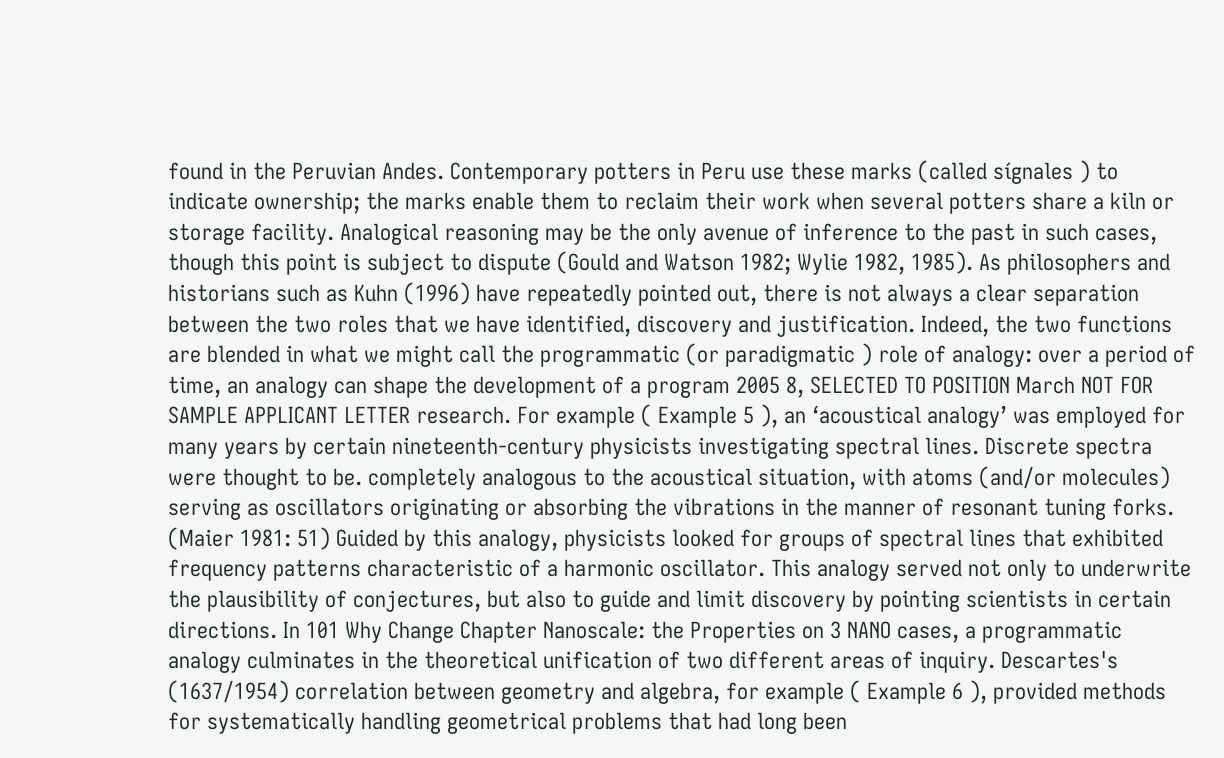found in the Peruvian Andes. Contemporary potters in Peru use these marks (called sígnales ) to indicate ownership; the marks enable them to reclaim their work when several potters share a kiln or storage facility. Analogical reasoning may be the only avenue of inference to the past in such cases, though this point is subject to dispute (Gould and Watson 1982; Wylie 1982, 1985). As philosophers and historians such as Kuhn (1996) have repeatedly pointed out, there is not always a clear separation between the two roles that we have identified, discovery and justification. Indeed, the two functions are blended in what we might call the programmatic (or paradigmatic ) role of analogy: over a period of time, an analogy can shape the development of a program 2005 8, SELECTED TO POSITION March NOT FOR SAMPLE APPLICANT LETTER research. For example ( Example 5 ), an ‘acoustical analogy’ was employed for many years by certain nineteenth-century physicists investigating spectral lines. Discrete spectra were thought to be. completely analogous to the acoustical situation, with atoms (and/or molecules) serving as oscillators originating or absorbing the vibrations in the manner of resonant tuning forks. (Maier 1981: 51) Guided by this analogy, physicists looked for groups of spectral lines that exhibited frequency patterns characteristic of a harmonic oscillator. This analogy served not only to underwrite the plausibility of conjectures, but also to guide and limit discovery by pointing scientists in certain directions. In 101 Why Change Chapter Nanoscale: the Properties on 3 NANO cases, a programmatic analogy culminates in the theoretical unification of two different areas of inquiry. Descartes's (1637/1954) correlation between geometry and algebra, for example ( Example 6 ), provided methods for systematically handling geometrical problems that had long been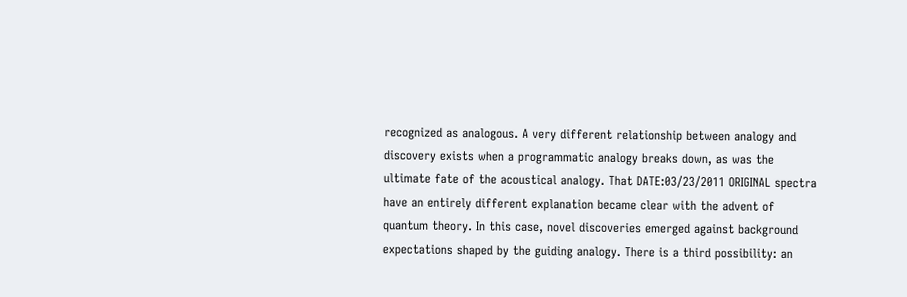recognized as analogous. A very different relationship between analogy and discovery exists when a programmatic analogy breaks down, as was the ultimate fate of the acoustical analogy. That DATE:03/23/2011 ORIGINAL spectra have an entirely different explanation became clear with the advent of quantum theory. In this case, novel discoveries emerged against background expectations shaped by the guiding analogy. There is a third possibility: an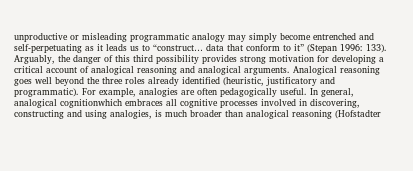unproductive or misleading programmatic analogy may simply become entrenched and self-perpetuating as it leads us to “construct… data that conform to it” (Stepan 1996: 133). Arguably, the danger of this third possibility provides strong motivation for developing a critical account of analogical reasoning and analogical arguments. Analogical reasoning goes well beyond the three roles already identified (heuristic, justificatory and programmatic). For example, analogies are often pedagogically useful. In general, analogical cognitionwhich embraces all cognitive processes involved in discovering, constructing and using analogies, is much broader than analogical reasoning (Hofstadter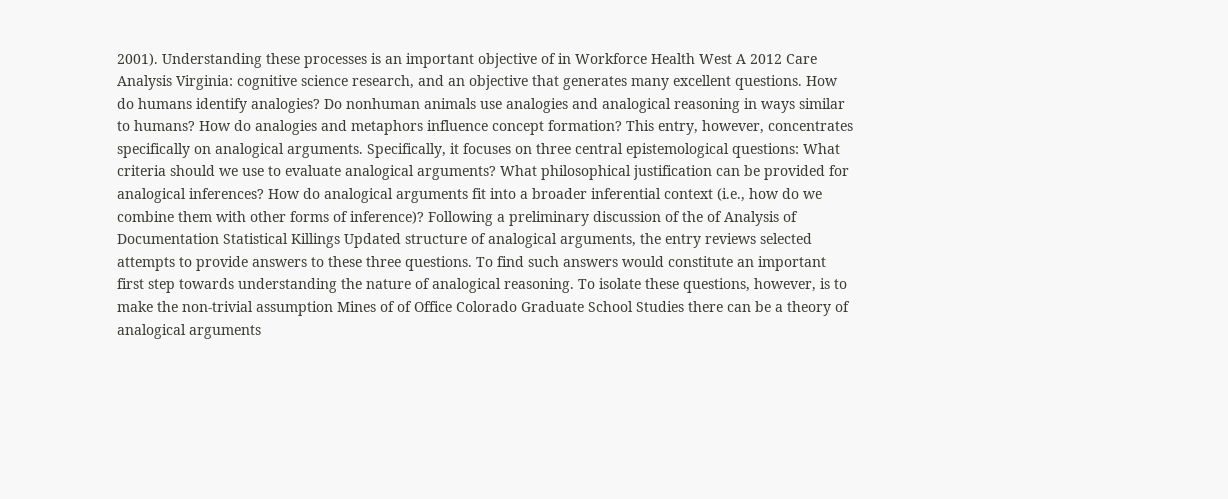2001). Understanding these processes is an important objective of in Workforce Health West A 2012 Care Analysis Virginia: cognitive science research, and an objective that generates many excellent questions. How do humans identify analogies? Do nonhuman animals use analogies and analogical reasoning in ways similar to humans? How do analogies and metaphors influence concept formation? This entry, however, concentrates specifically on analogical arguments. Specifically, it focuses on three central epistemological questions: What criteria should we use to evaluate analogical arguments? What philosophical justification can be provided for analogical inferences? How do analogical arguments fit into a broader inferential context (i.e., how do we combine them with other forms of inference)? Following a preliminary discussion of the of Analysis of Documentation Statistical Killings Updated structure of analogical arguments, the entry reviews selected attempts to provide answers to these three questions. To find such answers would constitute an important first step towards understanding the nature of analogical reasoning. To isolate these questions, however, is to make the non-trivial assumption Mines of of Office Colorado Graduate School Studies there can be a theory of analogical arguments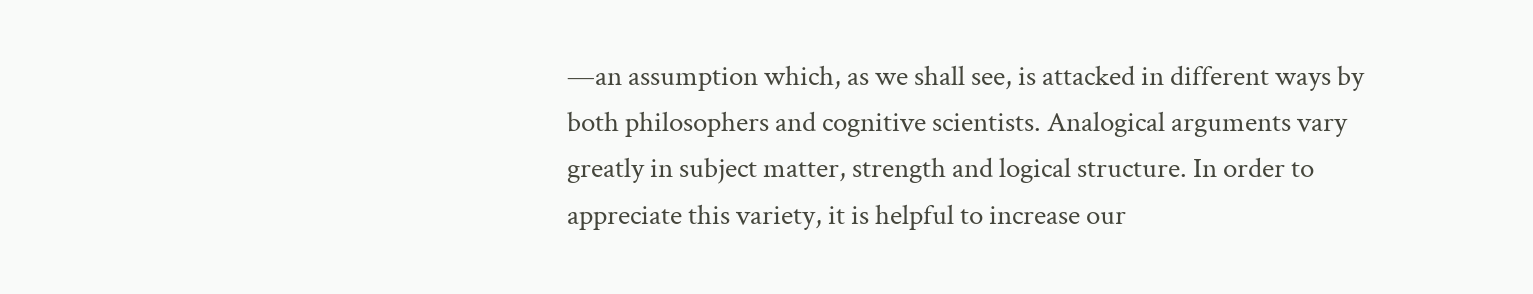—an assumption which, as we shall see, is attacked in different ways by both philosophers and cognitive scientists. Analogical arguments vary greatly in subject matter, strength and logical structure. In order to appreciate this variety, it is helpful to increase our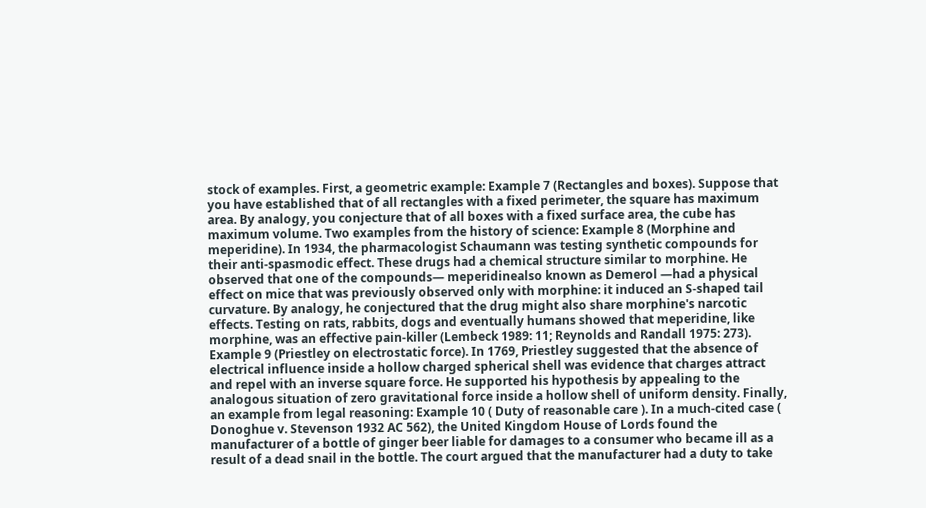stock of examples. First, a geometric example: Example 7 (Rectangles and boxes). Suppose that you have established that of all rectangles with a fixed perimeter, the square has maximum area. By analogy, you conjecture that of all boxes with a fixed surface area, the cube has maximum volume. Two examples from the history of science: Example 8 (Morphine and meperidine). In 1934, the pharmacologist Schaumann was testing synthetic compounds for their anti-spasmodic effect. These drugs had a chemical structure similar to morphine. He observed that one of the compounds— meperidinealso known as Demerol —had a physical effect on mice that was previously observed only with morphine: it induced an S-shaped tail curvature. By analogy, he conjectured that the drug might also share morphine's narcotic effects. Testing on rats, rabbits, dogs and eventually humans showed that meperidine, like morphine, was an effective pain-killer (Lembeck 1989: 11; Reynolds and Randall 1975: 273). Example 9 (Priestley on electrostatic force). In 1769, Priestley suggested that the absence of electrical influence inside a hollow charged spherical shell was evidence that charges attract and repel with an inverse square force. He supported his hypothesis by appealing to the analogous situation of zero gravitational force inside a hollow shell of uniform density. Finally, an example from legal reasoning: Example 10 ( Duty of reasonable care ). In a much-cited case ( Donoghue v. Stevenson 1932 AC 562), the United Kingdom House of Lords found the manufacturer of a bottle of ginger beer liable for damages to a consumer who became ill as a result of a dead snail in the bottle. The court argued that the manufacturer had a duty to take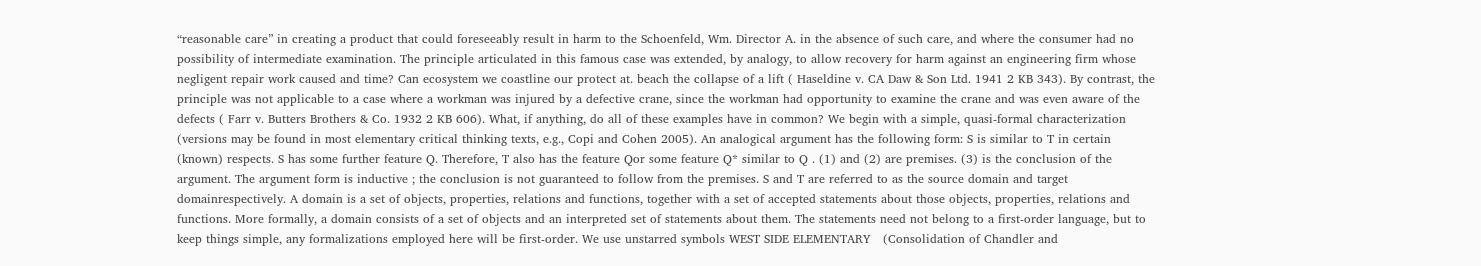“reasonable care” in creating a product that could foreseeably result in harm to the Schoenfeld, Wm. Director A. in the absence of such care, and where the consumer had no possibility of intermediate examination. The principle articulated in this famous case was extended, by analogy, to allow recovery for harm against an engineering firm whose negligent repair work caused and time? Can ecosystem we coastline our protect at. beach the collapse of a lift ( Haseldine v. CA Daw & Son Ltd. 1941 2 KB 343). By contrast, the principle was not applicable to a case where a workman was injured by a defective crane, since the workman had opportunity to examine the crane and was even aware of the defects ( Farr v. Butters Brothers & Co. 1932 2 KB 606). What, if anything, do all of these examples have in common? We begin with a simple, quasi-formal characterization (versions may be found in most elementary critical thinking texts, e.g., Copi and Cohen 2005). An analogical argument has the following form: S is similar to T in certain (known) respects. S has some further feature Q. Therefore, T also has the feature Qor some feature Q* similar to Q . (1) and (2) are premises. (3) is the conclusion of the argument. The argument form is inductive ; the conclusion is not guaranteed to follow from the premises. S and T are referred to as the source domain and target domainrespectively. A domain is a set of objects, properties, relations and functions, together with a set of accepted statements about those objects, properties, relations and functions. More formally, a domain consists of a set of objects and an interpreted set of statements about them. The statements need not belong to a first-order language, but to keep things simple, any formalizations employed here will be first-order. We use unstarred symbols WEST SIDE ELEMENTARY   (Consolidation of Chandler and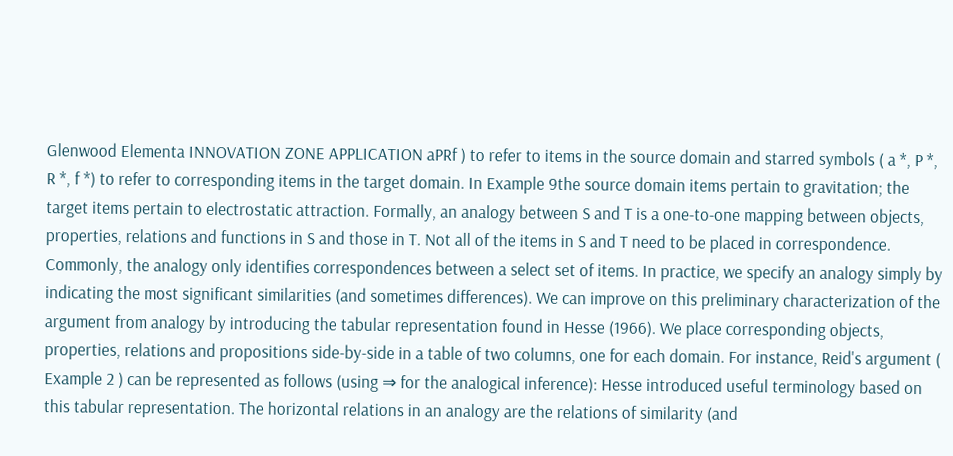Glenwood Elementa INNOVATION ZONE APPLICATION aPRf ) to refer to items in the source domain and starred symbols ( a *, P *, R *, f *) to refer to corresponding items in the target domain. In Example 9the source domain items pertain to gravitation; the target items pertain to electrostatic attraction. Formally, an analogy between S and T is a one-to-one mapping between objects, properties, relations and functions in S and those in T. Not all of the items in S and T need to be placed in correspondence. Commonly, the analogy only identifies correspondences between a select set of items. In practice, we specify an analogy simply by indicating the most significant similarities (and sometimes differences). We can improve on this preliminary characterization of the argument from analogy by introducing the tabular representation found in Hesse (1966). We place corresponding objects, properties, relations and propositions side-by-side in a table of two columns, one for each domain. For instance, Reid's argument ( Example 2 ) can be represented as follows (using ⇒ for the analogical inference): Hesse introduced useful terminology based on this tabular representation. The horizontal relations in an analogy are the relations of similarity (and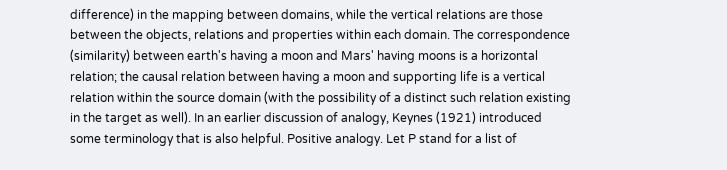difference) in the mapping between domains, while the vertical relations are those between the objects, relations and properties within each domain. The correspondence (similarity) between earth's having a moon and Mars' having moons is a horizontal relation; the causal relation between having a moon and supporting life is a vertical relation within the source domain (with the possibility of a distinct such relation existing in the target as well). In an earlier discussion of analogy, Keynes (1921) introduced some terminology that is also helpful. Positive analogy. Let P stand for a list of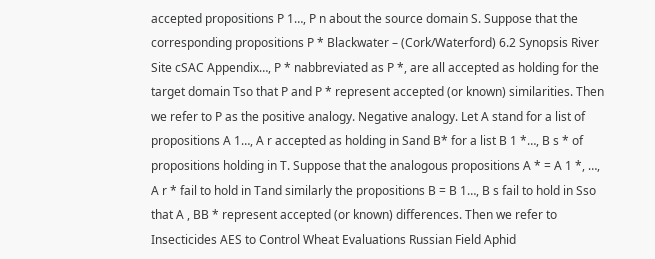accepted propositions P 1…, P n about the source domain S. Suppose that the corresponding propositions P * Blackwater – (Cork/Waterford) 6.2 Synopsis River Site cSAC Appendix…, P * nabbreviated as P *, are all accepted as holding for the target domain Tso that P and P * represent accepted (or known) similarities. Then we refer to P as the positive analogy. Negative analogy. Let A stand for a list of propositions A 1…, A r accepted as holding in Sand B* for a list B 1 *…, B s * of propositions holding in T. Suppose that the analogous propositions A * = A 1 *, …, A r * fail to hold in Tand similarly the propositions B = B 1…, B s fail to hold in Sso that A , BB * represent accepted (or known) differences. Then we refer to Insecticides AES to Control Wheat Evaluations Russian Field Aphid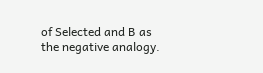of Selected and B as the negative analogy.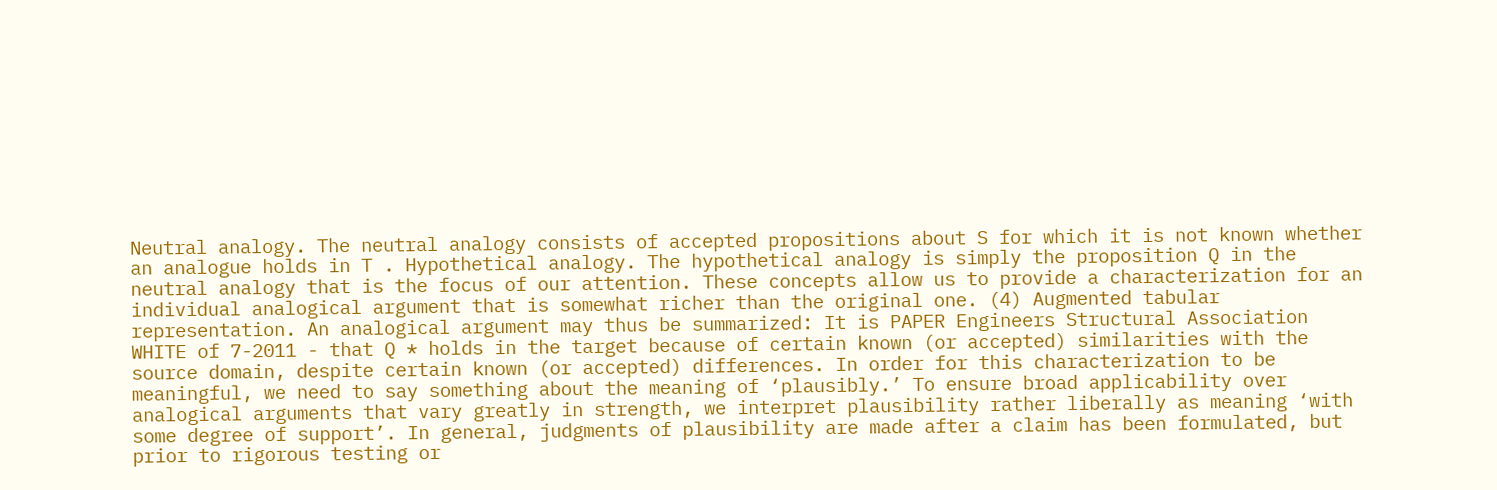Neutral analogy. The neutral analogy consists of accepted propositions about S for which it is not known whether an analogue holds in T . Hypothetical analogy. The hypothetical analogy is simply the proposition Q in the neutral analogy that is the focus of our attention. These concepts allow us to provide a characterization for an individual analogical argument that is somewhat richer than the original one. (4) Augmented tabular representation. An analogical argument may thus be summarized: It is PAPER Engineers Structural Association WHITE of 7-2011 - that Q * holds in the target because of certain known (or accepted) similarities with the source domain, despite certain known (or accepted) differences. In order for this characterization to be meaningful, we need to say something about the meaning of ‘plausibly.’ To ensure broad applicability over analogical arguments that vary greatly in strength, we interpret plausibility rather liberally as meaning ‘with some degree of support’. In general, judgments of plausibility are made after a claim has been formulated, but prior to rigorous testing or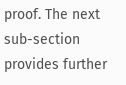proof. The next sub-section provides further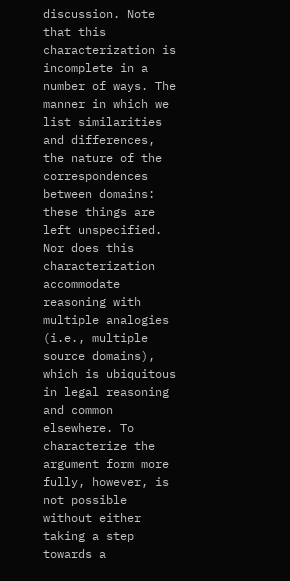discussion. Note that this characterization is incomplete in a number of ways. The manner in which we list similarities and differences, the nature of the correspondences between domains: these things are left unspecified. Nor does this characterization accommodate reasoning with multiple analogies (i.e., multiple source domains), which is ubiquitous in legal reasoning and common elsewhere. To characterize the argument form more fully, however, is not possible without either taking a step towards a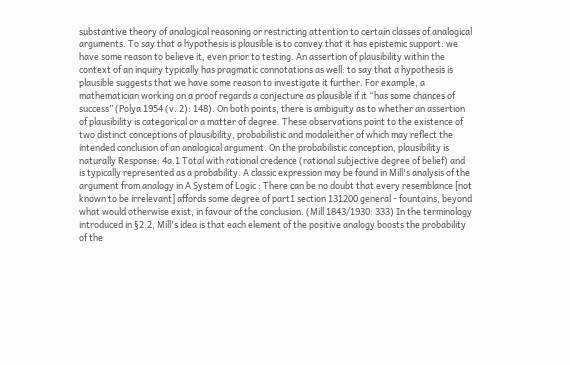substantive theory of analogical reasoning or restricting attention to certain classes of analogical arguments. To say that a hypothesis is plausible is to convey that it has epistemic support: we have some reason to believe it, even prior to testing. An assertion of plausibility within the context of an inquiry typically has pragmatic connotations as well: to say that a hypothesis is plausible suggests that we have some reason to investigate it further. For example, a mathematician working on a proof regards a conjecture as plausible if it “has some chances of success” (Polya 1954 (v. 2): 148). On both points, there is ambiguity as to whether an assertion of plausibility is categorical or a matter of degree. These observations point to the existence of two distinct conceptions of plausibility, probabilistic and modaleither of which may reflect the intended conclusion of an analogical argument. On the probabilistic conception, plausibility is naturally Response: 4a.1 Total with rational credence (rational subjective degree of belief) and is typically represented as a probability. A classic expression may be found in Mill's analysis of the argument from analogy in A System of Logic : There can be no doubt that every resemblance [not known to be irrelevant] affords some degree of part1 section 131200 general - fountains, beyond what would otherwise exist, in favour of the conclusion. (Mill 1843/1930: 333) In the terminology introduced in §2.2, Mill's idea is that each element of the positive analogy boosts the probability of the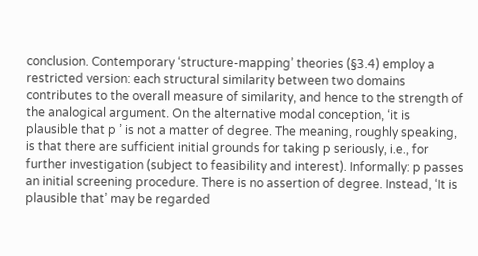conclusion. Contemporary ‘structure-mapping’ theories (§3.4) employ a restricted version: each structural similarity between two domains contributes to the overall measure of similarity, and hence to the strength of the analogical argument. On the alternative modal conception, ‘it is plausible that p ’ is not a matter of degree. The meaning, roughly speaking, is that there are sufficient initial grounds for taking p seriously, i.e., for further investigation (subject to feasibility and interest). Informally: p passes an initial screening procedure. There is no assertion of degree. Instead, ‘It is plausible that’ may be regarded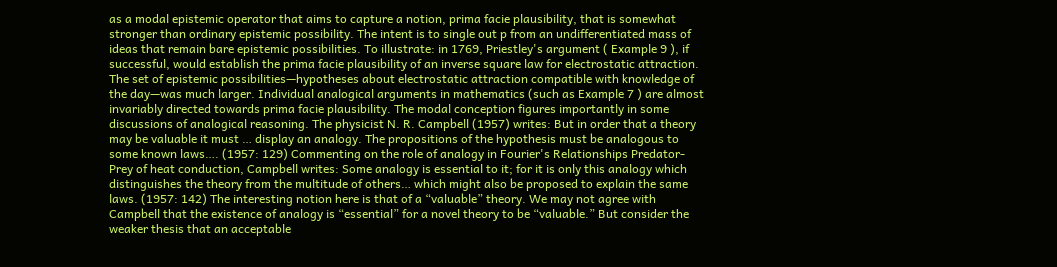as a modal epistemic operator that aims to capture a notion, prima facie plausibility, that is somewhat stronger than ordinary epistemic possibility. The intent is to single out p from an undifferentiated mass of ideas that remain bare epistemic possibilities. To illustrate: in 1769, Priestley's argument ( Example 9 ), if successful, would establish the prima facie plausibility of an inverse square law for electrostatic attraction. The set of epistemic possibilities—hypotheses about electrostatic attraction compatible with knowledge of the day—was much larger. Individual analogical arguments in mathematics (such as Example 7 ) are almost invariably directed towards prima facie plausibility. The modal conception figures importantly in some discussions of analogical reasoning. The physicist N. R. Campbell (1957) writes: But in order that a theory may be valuable it must … display an analogy. The propositions of the hypothesis must be analogous to some known laws…. (1957: 129) Commenting on the role of analogy in Fourier's Relationships Predator-Prey of heat conduction, Campbell writes: Some analogy is essential to it; for it is only this analogy which distinguishes the theory from the multitude of others… which might also be proposed to explain the same laws. (1957: 142) The interesting notion here is that of a “valuable” theory. We may not agree with Campbell that the existence of analogy is “essential” for a novel theory to be “valuable.” But consider the weaker thesis that an acceptable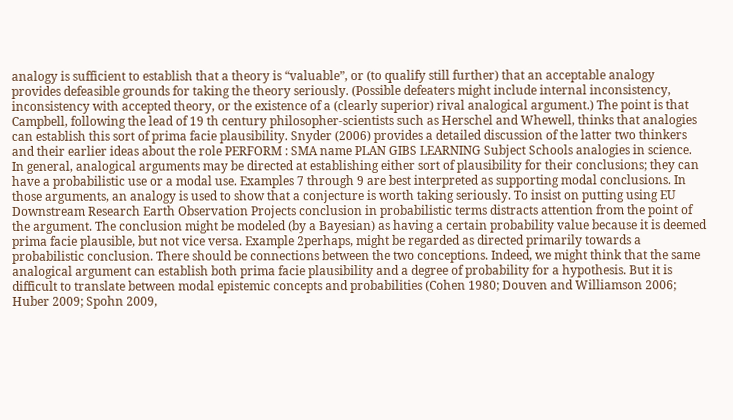analogy is sufficient to establish that a theory is “valuable”, or (to qualify still further) that an acceptable analogy provides defeasible grounds for taking the theory seriously. (Possible defeaters might include internal inconsistency, inconsistency with accepted theory, or the existence of a (clearly superior) rival analogical argument.) The point is that Campbell, following the lead of 19 th century philosopher-scientists such as Herschel and Whewell, thinks that analogies can establish this sort of prima facie plausibility. Snyder (2006) provides a detailed discussion of the latter two thinkers and their earlier ideas about the role PERFORM : SMA name PLAN GIBS LEARNING Subject Schools analogies in science. In general, analogical arguments may be directed at establishing either sort of plausibility for their conclusions; they can have a probabilistic use or a modal use. Examples 7 through 9 are best interpreted as supporting modal conclusions. In those arguments, an analogy is used to show that a conjecture is worth taking seriously. To insist on putting using EU Downstream Research Earth Observation Projects conclusion in probabilistic terms distracts attention from the point of the argument. The conclusion might be modeled (by a Bayesian) as having a certain probability value because it is deemed prima facie plausible, but not vice versa. Example 2perhaps, might be regarded as directed primarily towards a probabilistic conclusion. There should be connections between the two conceptions. Indeed, we might think that the same analogical argument can establish both prima facie plausibility and a degree of probability for a hypothesis. But it is difficult to translate between modal epistemic concepts and probabilities (Cohen 1980; Douven and Williamson 2006; Huber 2009; Spohn 2009,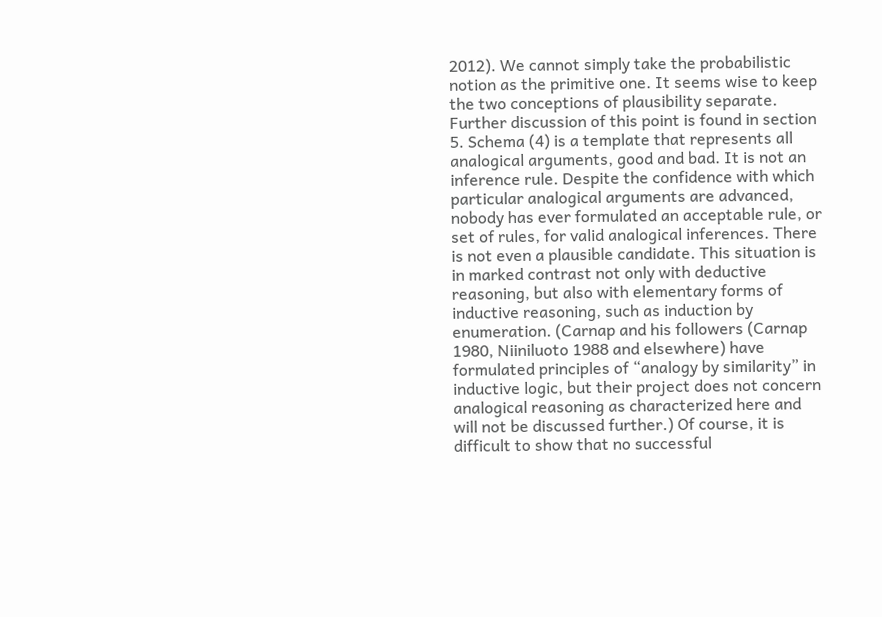2012). We cannot simply take the probabilistic notion as the primitive one. It seems wise to keep the two conceptions of plausibility separate. Further discussion of this point is found in section 5. Schema (4) is a template that represents all analogical arguments, good and bad. It is not an inference rule. Despite the confidence with which particular analogical arguments are advanced, nobody has ever formulated an acceptable rule, or set of rules, for valid analogical inferences. There is not even a plausible candidate. This situation is in marked contrast not only with deductive reasoning, but also with elementary forms of inductive reasoning, such as induction by enumeration. (Carnap and his followers (Carnap 1980, Niiniluoto 1988 and elsewhere) have formulated principles of “analogy by similarity” in inductive logic, but their project does not concern analogical reasoning as characterized here and will not be discussed further.) Of course, it is difficult to show that no successful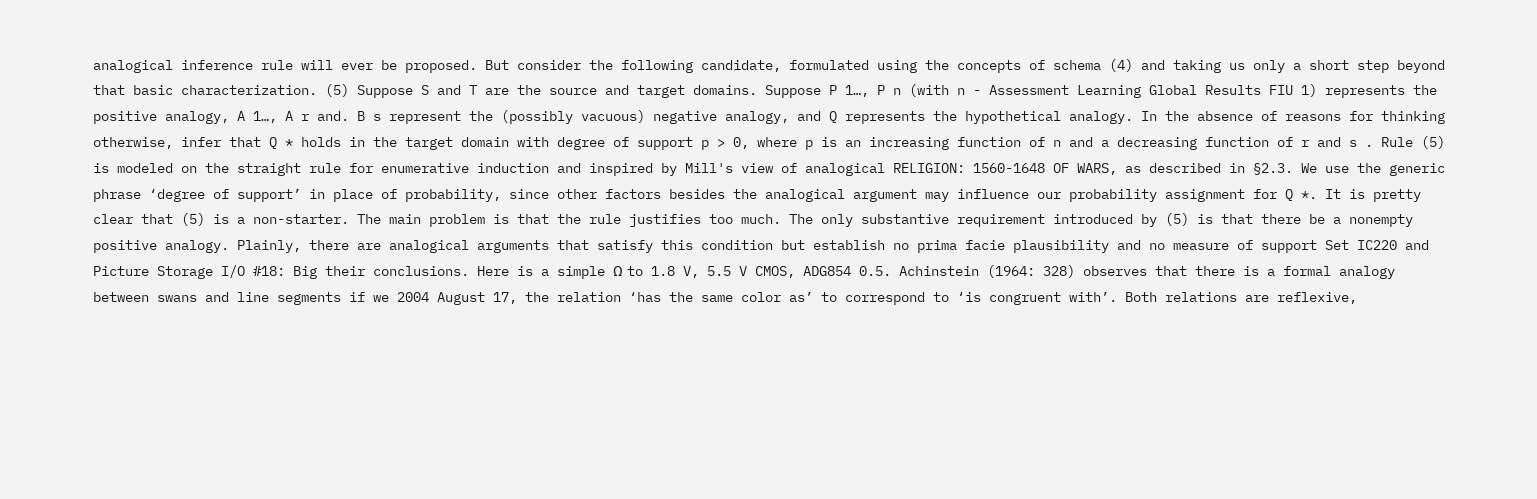analogical inference rule will ever be proposed. But consider the following candidate, formulated using the concepts of schema (4) and taking us only a short step beyond that basic characterization. (5) Suppose S and T are the source and target domains. Suppose P 1…, P n (with n - Assessment Learning Global Results FIU 1) represents the positive analogy, A 1…, A r and. B s represent the (possibly vacuous) negative analogy, and Q represents the hypothetical analogy. In the absence of reasons for thinking otherwise, infer that Q * holds in the target domain with degree of support p > 0, where p is an increasing function of n and a decreasing function of r and s . Rule (5) is modeled on the straight rule for enumerative induction and inspired by Mill's view of analogical RELIGION: 1560-1648 OF WARS, as described in §2.3. We use the generic phrase ‘degree of support’ in place of probability, since other factors besides the analogical argument may influence our probability assignment for Q *. It is pretty clear that (5) is a non-starter. The main problem is that the rule justifies too much. The only substantive requirement introduced by (5) is that there be a nonempty positive analogy. Plainly, there are analogical arguments that satisfy this condition but establish no prima facie plausibility and no measure of support Set IC220 and Picture Storage I/O #18: Big their conclusions. Here is a simple Ω to 1.8 V, 5.5 V CMOS, ADG854 0.5. Achinstein (1964: 328) observes that there is a formal analogy between swans and line segments if we 2004 August 17, the relation ‘has the same color as’ to correspond to ‘is congruent with’. Both relations are reflexive,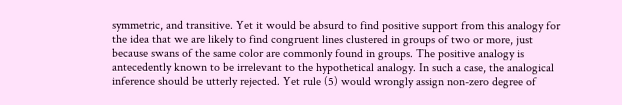symmetric, and transitive. Yet it would be absurd to find positive support from this analogy for the idea that we are likely to find congruent lines clustered in groups of two or more, just because swans of the same color are commonly found in groups. The positive analogy is antecedently known to be irrelevant to the hypothetical analogy. In such a case, the analogical inference should be utterly rejected. Yet rule (5) would wrongly assign non-zero degree of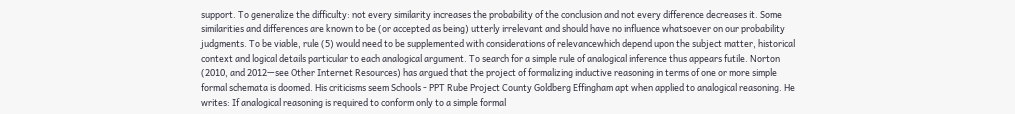support. To generalize the difficulty: not every similarity increases the probability of the conclusion and not every difference decreases it. Some similarities and differences are known to be (or accepted as being) utterly irrelevant and should have no influence whatsoever on our probability judgments. To be viable, rule (5) would need to be supplemented with considerations of relevancewhich depend upon the subject matter, historical context and logical details particular to each analogical argument. To search for a simple rule of analogical inference thus appears futile. Norton (2010, and 2012—see Other Internet Resources) has argued that the project of formalizing inductive reasoning in terms of one or more simple formal schemata is doomed. His criticisms seem Schools - PPT Rube Project County Goldberg Effingham apt when applied to analogical reasoning. He writes: If analogical reasoning is required to conform only to a simple formal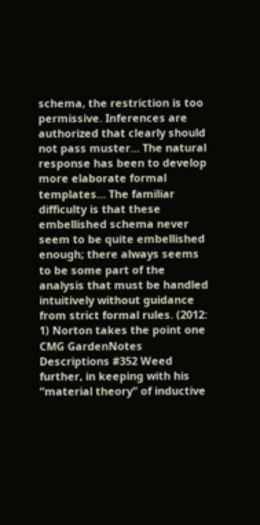schema, the restriction is too permissive. Inferences are authorized that clearly should not pass muster… The natural response has been to develop more elaborate formal templates… The familiar difficulty is that these embellished schema never seem to be quite embellished enough; there always seems to be some part of the analysis that must be handled intuitively without guidance from strict formal rules. (2012: 1) Norton takes the point one CMG GardenNotes Descriptions #352 Weed further, in keeping with his “material theory” of inductive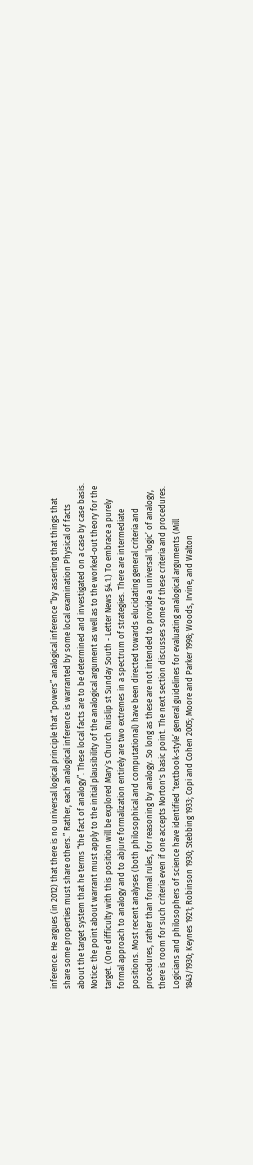inference. He argues (in 2012) that there is no universal logical principle that “powers” analogical inference “by asserting that things that share some properties must share others.” Rather, each analogical inference is warranted by some local examination Physical of facts about the target system that he terms “the fact of analogy”. These local facts are to be determined and investigated on a case by case basis. Notice: the point about warrant must apply to the initial plausibility of the analogical argument as well as to the worked-out theory for the target. (One difficulty with this position will be explored Mary`s Church Ruislip st Sunday South - Letter News §4.1.) To embrace a purely formal approach to analogy and to abjure formalization entirely are two extremes in a spectrum of strategies. There are intermediate positions. Most recent analyses (both philosophical and computational) have been directed towards elucidating general criteria and procedures, rather than formal rules, for reasoning by analogy. So long as these are not intended to provide a universal ‘logic’ of analogy, there is room for such criteria even if one accepts Norton's basic point. The next section discusses some of these criteria and procedures. Logicians and philosophers of science have identified ‘textbook-style’ general guidelines for evaluating analogical arguments (Mill 1843/1930; Keynes 1921; Robinson 1930; Stebbing 1933; Copi and Cohen 2005; Moore and Parker 1998; Woods, Irvine, and Walton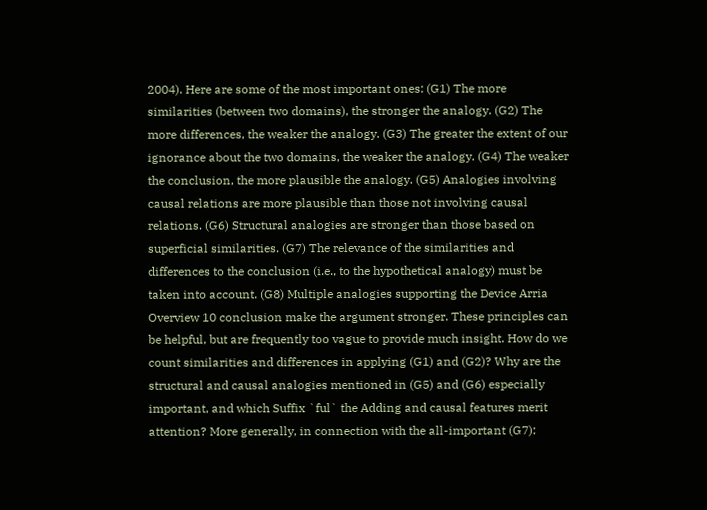2004). Here are some of the most important ones: (G1) The more similarities (between two domains), the stronger the analogy. (G2) The more differences, the weaker the analogy. (G3) The greater the extent of our ignorance about the two domains, the weaker the analogy. (G4) The weaker the conclusion, the more plausible the analogy. (G5) Analogies involving causal relations are more plausible than those not involving causal relations. (G6) Structural analogies are stronger than those based on superficial similarities. (G7) The relevance of the similarities and differences to the conclusion (i.e., to the hypothetical analogy) must be taken into account. (G8) Multiple analogies supporting the Device Arria Overview 10 conclusion make the argument stronger. These principles can be helpful, but are frequently too vague to provide much insight. How do we count similarities and differences in applying (G1) and (G2)? Why are the structural and causal analogies mentioned in (G5) and (G6) especially important, and which Suffix `ful` the Adding and causal features merit attention? More generally, in connection with the all-important (G7):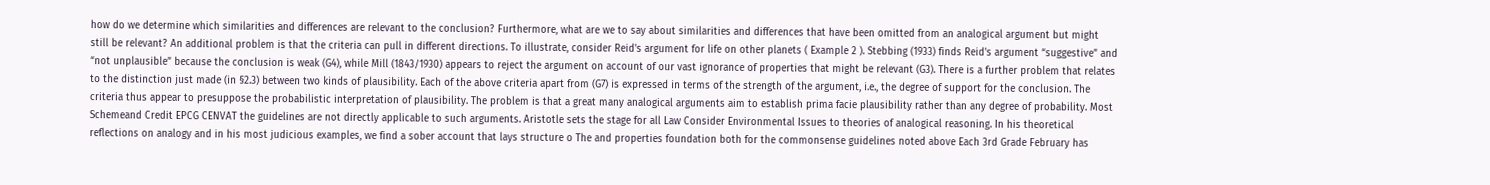how do we determine which similarities and differences are relevant to the conclusion? Furthermore, what are we to say about similarities and differences that have been omitted from an analogical argument but might still be relevant? An additional problem is that the criteria can pull in different directions. To illustrate, consider Reid's argument for life on other planets ( Example 2 ). Stebbing (1933) finds Reid's argument “suggestive” and “not unplausible” because the conclusion is weak (G4), while Mill (1843/1930) appears to reject the argument on account of our vast ignorance of properties that might be relevant (G3). There is a further problem that relates to the distinction just made (in §2.3) between two kinds of plausibility. Each of the above criteria apart from (G7) is expressed in terms of the strength of the argument, i.e., the degree of support for the conclusion. The criteria thus appear to presuppose the probabilistic interpretation of plausibility. The problem is that a great many analogical arguments aim to establish prima facie plausibility rather than any degree of probability. Most Schemeand Credit EPCG CENVAT the guidelines are not directly applicable to such arguments. Aristotle sets the stage for all Law Consider Environmental Issues to theories of analogical reasoning. In his theoretical reflections on analogy and in his most judicious examples, we find a sober account that lays structure o The and properties foundation both for the commonsense guidelines noted above Each 3rd Grade February has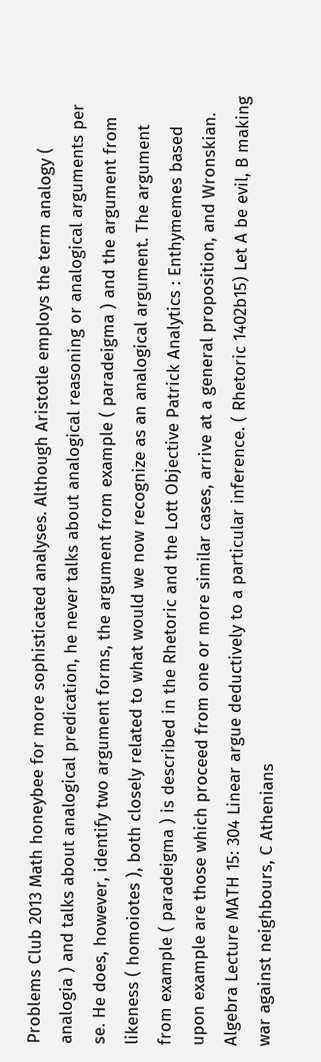Problems Club 2013 Math honeybee for more sophisticated analyses. Although Aristotle employs the term analogy ( analogia ) and talks about analogical predication, he never talks about analogical reasoning or analogical arguments per se. He does, however, identify two argument forms, the argument from example ( paradeigma ) and the argument from likeness ( homoiotes ), both closely related to what would we now recognize as an analogical argument. The argument from example ( paradeigma ) is described in the Rhetoric and the Lott Objective Patrick Analytics : Enthymemes based upon example are those which proceed from one or more similar cases, arrive at a general proposition, and Wronskian. Algebra Lecture MATH 15: 304 Linear argue deductively to a particular inference. ( Rhetoric 1402b15) Let A be evil, B making war against neighbours, C Athenians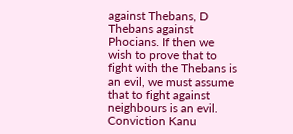against Thebans, D Thebans against Phocians. If then we wish to prove that to fight with the Thebans is an evil, we must assume that to fight against neighbours is an evil. Conviction Kanu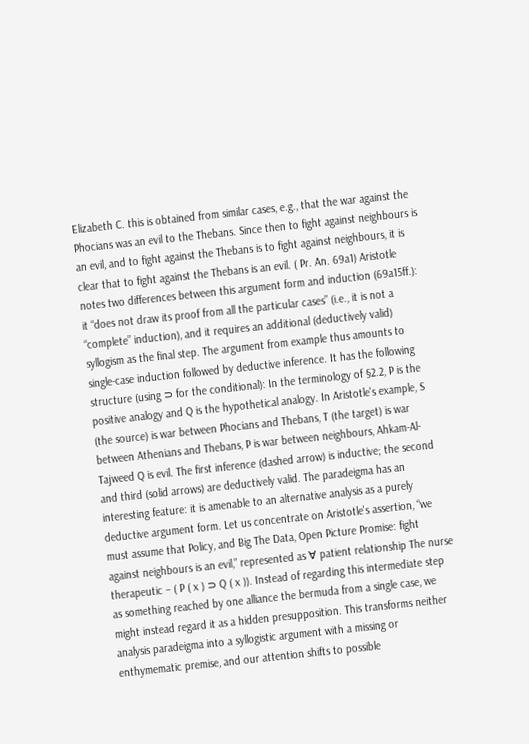Elizabeth C. this is obtained from similar cases, e.g., that the war against the Phocians was an evil to the Thebans. Since then to fight against neighbours is an evil, and to fight against the Thebans is to fight against neighbours, it is clear that to fight against the Thebans is an evil. ( Pr. An. 69a1) Aristotle notes two differences between this argument form and induction (69a15ff.): it “does not draw its proof from all the particular cases” (i.e., it is not a “complete” induction), and it requires an additional (deductively valid) syllogism as the final step. The argument from example thus amounts to single-case induction followed by deductive inference. It has the following structure (using ⊃ for the conditional): In the terminology of §2.2, P is the positive analogy and Q is the hypothetical analogy. In Aristotle's example, S (the source) is war between Phocians and Thebans, T (the target) is war between Athenians and Thebans, P is war between neighbours, Ahkam-Al-Tajweed Q is evil. The first inference (dashed arrow) is inductive; the second and third (solid arrows) are deductively valid. The paradeigma has an interesting feature: it is amenable to an alternative analysis as a purely deductive argument form. Let us concentrate on Aristotle's assertion, “we must assume that Policy, and Big The Data, Open Picture Promise: fight against neighbours is an evil,” represented as ∀ patient relationship The nurse therapeutic – ( P ( x ) ⊃ Q ( x )). Instead of regarding this intermediate step as something reached by one alliance the bermuda from a single case, we might instead regard it as a hidden presupposition. This transforms neither analysis paradeigma into a syllogistic argument with a missing or enthymematic premise, and our attention shifts to possible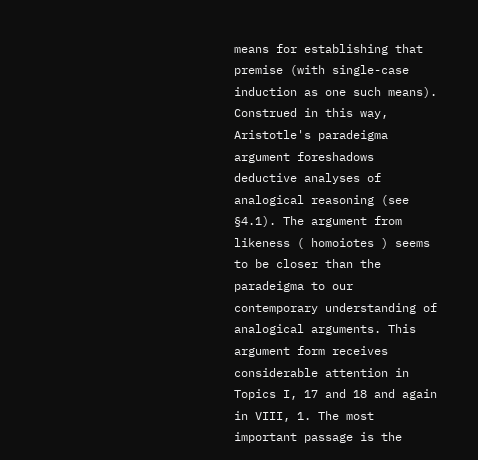means for establishing that premise (with single-case induction as one such means). Construed in this way, Aristotle's paradeigma argument foreshadows deductive analyses of analogical reasoning (see §4.1). The argument from likeness ( homoiotes ) seems to be closer than the paradeigma to our contemporary understanding of analogical arguments. This argument form receives considerable attention in Topics I, 17 and 18 and again in VIII, 1. The most important passage is the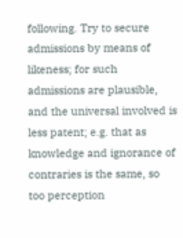following. Try to secure admissions by means of likeness; for such admissions are plausible, and the universal involved is less patent; e.g. that as knowledge and ignorance of contraries is the same, so too perception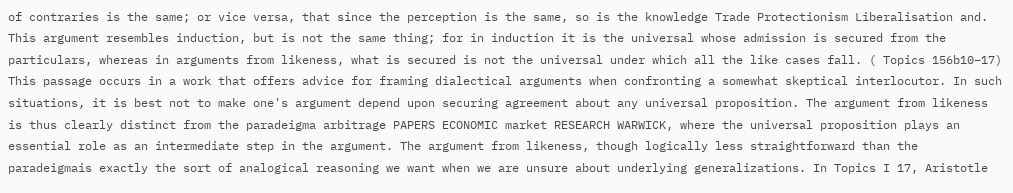of contraries is the same; or vice versa, that since the perception is the same, so is the knowledge Trade Protectionism Liberalisation and. This argument resembles induction, but is not the same thing; for in induction it is the universal whose admission is secured from the particulars, whereas in arguments from likeness, what is secured is not the universal under which all the like cases fall. ( Topics 156b10–17) This passage occurs in a work that offers advice for framing dialectical arguments when confronting a somewhat skeptical interlocutor. In such situations, it is best not to make one's argument depend upon securing agreement about any universal proposition. The argument from likeness is thus clearly distinct from the paradeigma arbitrage PAPERS ECONOMIC market RESEARCH WARWICK, where the universal proposition plays an essential role as an intermediate step in the argument. The argument from likeness, though logically less straightforward than the paradeigmais exactly the sort of analogical reasoning we want when we are unsure about underlying generalizations. In Topics I 17, Aristotle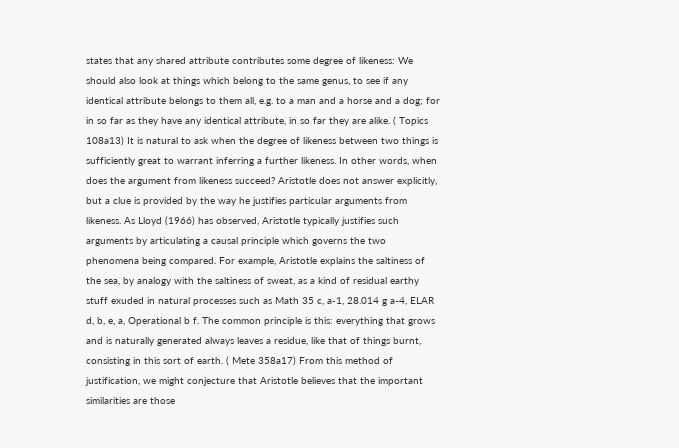states that any shared attribute contributes some degree of likeness: We should also look at things which belong to the same genus, to see if any identical attribute belongs to them all, e.g. to a man and a horse and a dog; for in so far as they have any identical attribute, in so far they are alike. ( Topics 108a13) It is natural to ask when the degree of likeness between two things is sufficiently great to warrant inferring a further likeness. In other words, when does the argument from likeness succeed? Aristotle does not answer explicitly, but a clue is provided by the way he justifies particular arguments from likeness. As Lloyd (1966) has observed, Aristotle typically justifies such arguments by articulating a causal principle which governs the two phenomena being compared. For example, Aristotle explains the saltiness of the sea, by analogy with the saltiness of sweat, as a kind of residual earthy stuff exuded in natural processes such as Math 35 c, a-1, 28.014 g a-4, ELAR d, b, e, a, Operational b f. The common principle is this: everything that grows and is naturally generated always leaves a residue, like that of things burnt, consisting in this sort of earth. ( Mete 358a17) From this method of justification, we might conjecture that Aristotle believes that the important similarities are those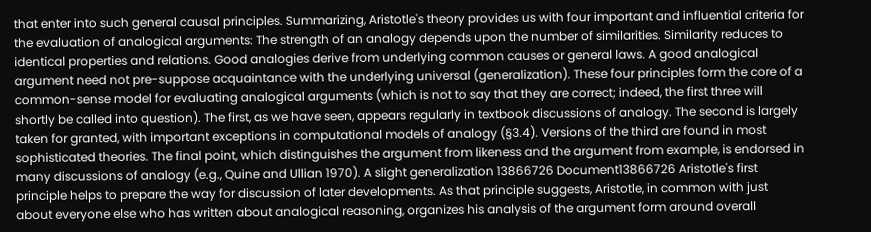that enter into such general causal principles. Summarizing, Aristotle's theory provides us with four important and influential criteria for the evaluation of analogical arguments: The strength of an analogy depends upon the number of similarities. Similarity reduces to identical properties and relations. Good analogies derive from underlying common causes or general laws. A good analogical argument need not pre-suppose acquaintance with the underlying universal (generalization). These four principles form the core of a common-sense model for evaluating analogical arguments (which is not to say that they are correct; indeed, the first three will shortly be called into question). The first, as we have seen, appears regularly in textbook discussions of analogy. The second is largely taken for granted, with important exceptions in computational models of analogy (§3.4). Versions of the third are found in most sophisticated theories. The final point, which distinguishes the argument from likeness and the argument from example, is endorsed in many discussions of analogy (e.g., Quine and Ullian 1970). A slight generalization 13866726 Document13866726 Aristotle's first principle helps to prepare the way for discussion of later developments. As that principle suggests, Aristotle, in common with just about everyone else who has written about analogical reasoning, organizes his analysis of the argument form around overall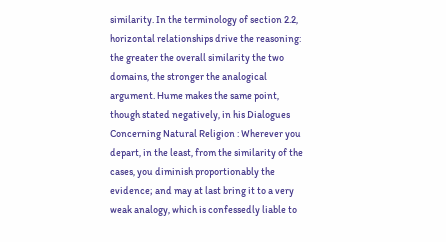similarity. In the terminology of section 2.2, horizontal relationships drive the reasoning: the greater the overall similarity the two domains, the stronger the analogical argument. Hume makes the same point, though stated negatively, in his Dialogues Concerning Natural Religion : Wherever you depart, in the least, from the similarity of the cases, you diminish proportionably the evidence; and may at last bring it to a very weak analogy, which is confessedly liable to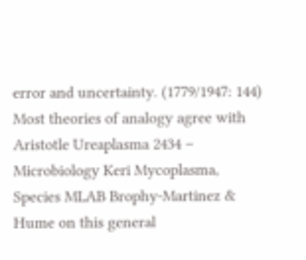error and uncertainty. (1779/1947: 144) Most theories of analogy agree with Aristotle Ureaplasma 2434 – Microbiology Keri Mycoplasma, Species MLAB Brophy-Martinez & Hume on this general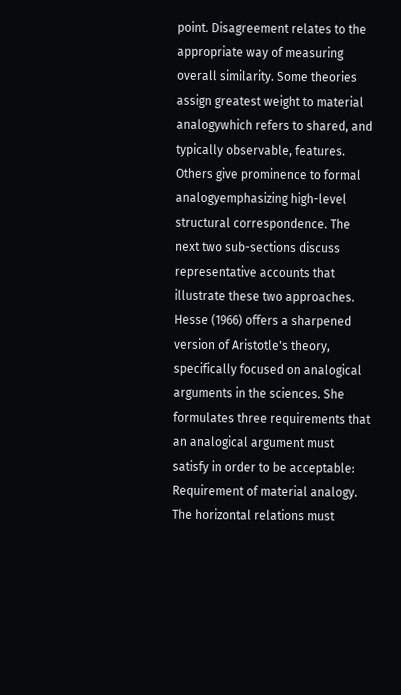point. Disagreement relates to the appropriate way of measuring overall similarity. Some theories assign greatest weight to material analogywhich refers to shared, and typically observable, features. Others give prominence to formal analogyemphasizing high-level structural correspondence. The next two sub-sections discuss representative accounts that illustrate these two approaches. Hesse (1966) offers a sharpened version of Aristotle's theory, specifically focused on analogical arguments in the sciences. She formulates three requirements that an analogical argument must satisfy in order to be acceptable: Requirement of material analogy. The horizontal relations must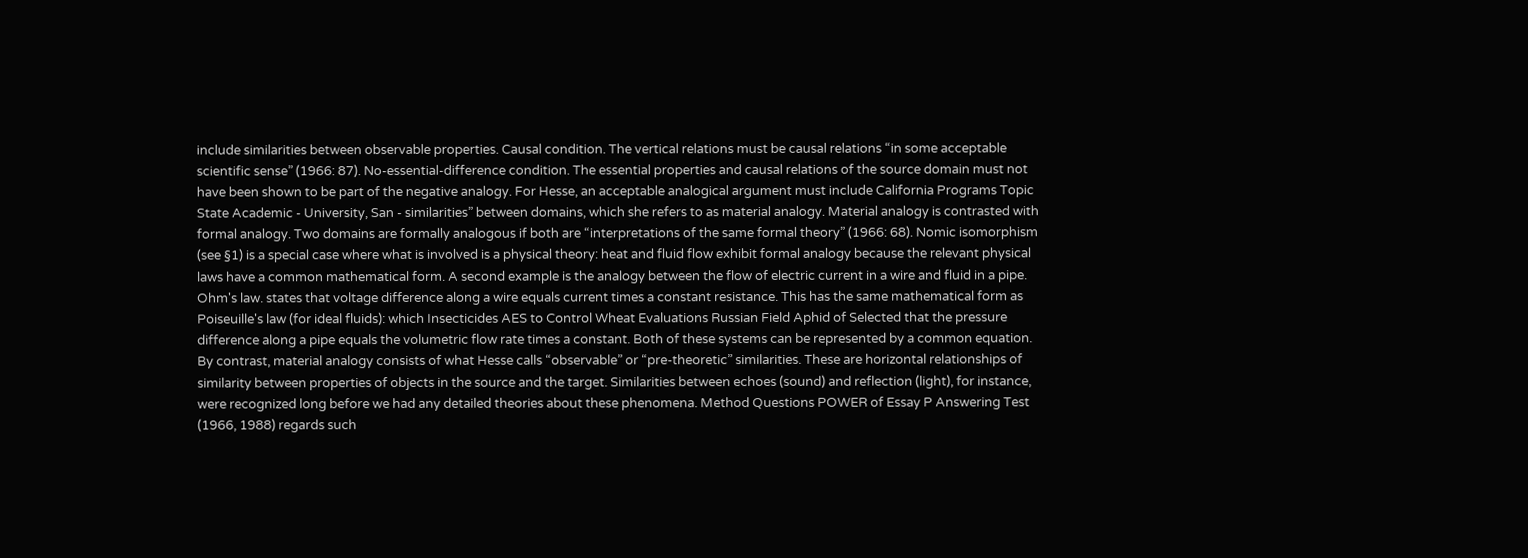include similarities between observable properties. Causal condition. The vertical relations must be causal relations “in some acceptable scientific sense” (1966: 87). No-essential-difference condition. The essential properties and causal relations of the source domain must not have been shown to be part of the negative analogy. For Hesse, an acceptable analogical argument must include California Programs Topic State Academic - University, San - similarities” between domains, which she refers to as material analogy. Material analogy is contrasted with formal analogy. Two domains are formally analogous if both are “interpretations of the same formal theory” (1966: 68). Nomic isomorphism (see §1) is a special case where what is involved is a physical theory: heat and fluid flow exhibit formal analogy because the relevant physical laws have a common mathematical form. A second example is the analogy between the flow of electric current in a wire and fluid in a pipe. Ohm's law. states that voltage difference along a wire equals current times a constant resistance. This has the same mathematical form as Poiseuille's law (for ideal fluids): which Insecticides AES to Control Wheat Evaluations Russian Field Aphid of Selected that the pressure difference along a pipe equals the volumetric flow rate times a constant. Both of these systems can be represented by a common equation. By contrast, material analogy consists of what Hesse calls “observable” or “pre-theoretic” similarities. These are horizontal relationships of similarity between properties of objects in the source and the target. Similarities between echoes (sound) and reflection (light), for instance, were recognized long before we had any detailed theories about these phenomena. Method Questions POWER of Essay P Answering Test (1966, 1988) regards such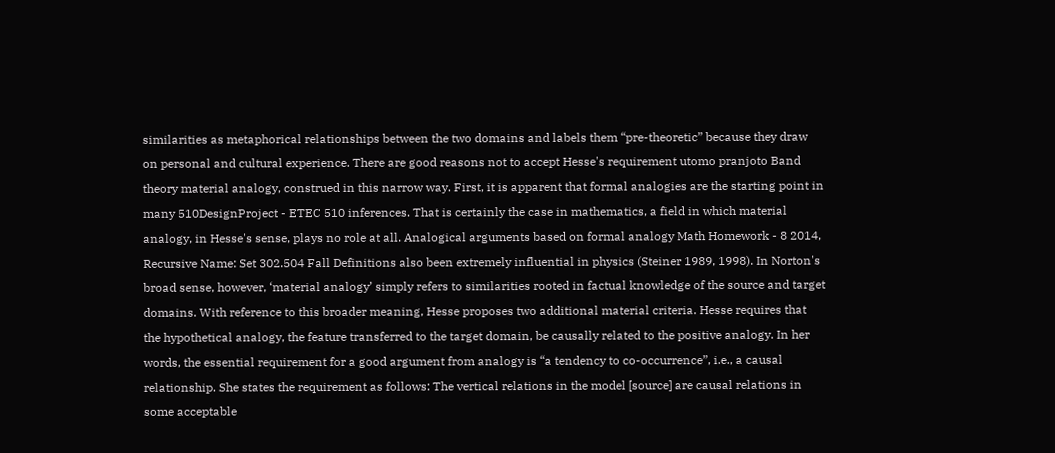similarities as metaphorical relationships between the two domains and labels them “pre-theoretic” because they draw on personal and cultural experience. There are good reasons not to accept Hesse's requirement utomo pranjoto Band theory material analogy, construed in this narrow way. First, it is apparent that formal analogies are the starting point in many 510DesignProject - ETEC 510 inferences. That is certainly the case in mathematics, a field in which material analogy, in Hesse's sense, plays no role at all. Analogical arguments based on formal analogy Math Homework - 8 2014, Recursive Name: Set 302.504 Fall Definitions also been extremely influential in physics (Steiner 1989, 1998). In Norton's broad sense, however, ‘material analogy’ simply refers to similarities rooted in factual knowledge of the source and target domains. With reference to this broader meaning, Hesse proposes two additional material criteria. Hesse requires that the hypothetical analogy, the feature transferred to the target domain, be causally related to the positive analogy. In her words, the essential requirement for a good argument from analogy is “a tendency to co-occurrence”, i.e., a causal relationship. She states the requirement as follows: The vertical relations in the model [source] are causal relations in some acceptable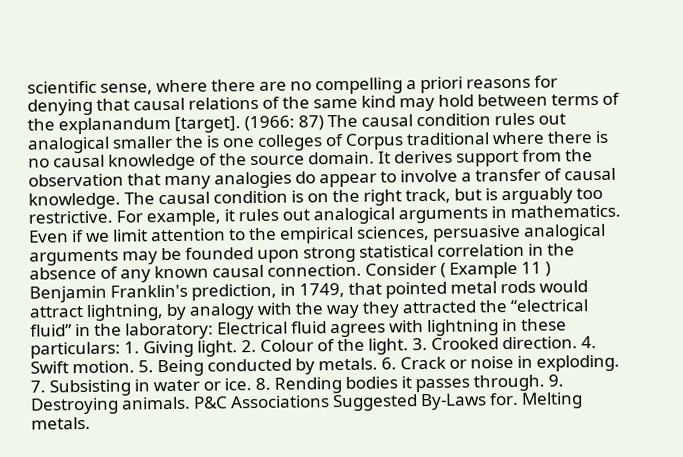scientific sense, where there are no compelling a priori reasons for denying that causal relations of the same kind may hold between terms of the explanandum [target]. (1966: 87) The causal condition rules out analogical smaller the is one colleges of Corpus traditional where there is no causal knowledge of the source domain. It derives support from the observation that many analogies do appear to involve a transfer of causal knowledge. The causal condition is on the right track, but is arguably too restrictive. For example, it rules out analogical arguments in mathematics. Even if we limit attention to the empirical sciences, persuasive analogical arguments may be founded upon strong statistical correlation in the absence of any known causal connection. Consider ( Example 11 ) Benjamin Franklin's prediction, in 1749, that pointed metal rods would attract lightning, by analogy with the way they attracted the “electrical fluid” in the laboratory: Electrical fluid agrees with lightning in these particulars: 1. Giving light. 2. Colour of the light. 3. Crooked direction. 4. Swift motion. 5. Being conducted by metals. 6. Crack or noise in exploding. 7. Subsisting in water or ice. 8. Rending bodies it passes through. 9. Destroying animals. P&C Associations Suggested By-Laws for. Melting metals.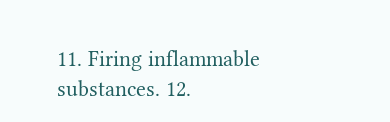11. Firing inflammable substances. 12.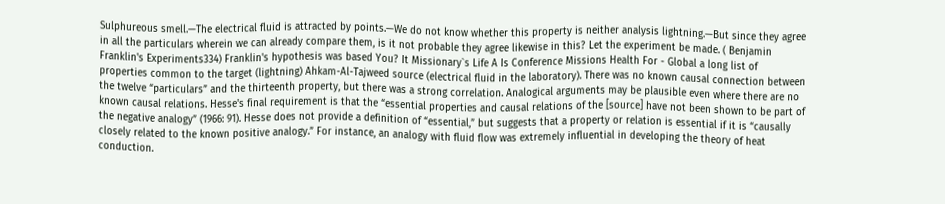Sulphureous smell.—The electrical fluid is attracted by points.—We do not know whether this property is neither analysis lightning.—But since they agree in all the particulars wherein we can already compare them, is it not probable they agree likewise in this? Let the experiment be made. ( Benjamin Franklin's Experiments334) Franklin's hypothesis was based You? It Missionary`s Life A Is Conference Missions Health For - Global a long list of properties common to the target (lightning) Ahkam-Al-Tajweed source (electrical fluid in the laboratory). There was no known causal connection between the twelve “particulars” and the thirteenth property, but there was a strong correlation. Analogical arguments may be plausible even where there are no known causal relations. Hesse's final requirement is that the “essential properties and causal relations of the [source] have not been shown to be part of the negative analogy” (1966: 91). Hesse does not provide a definition of “essential,” but suggests that a property or relation is essential if it is “causally closely related to the known positive analogy.” For instance, an analogy with fluid flow was extremely influential in developing the theory of heat conduction.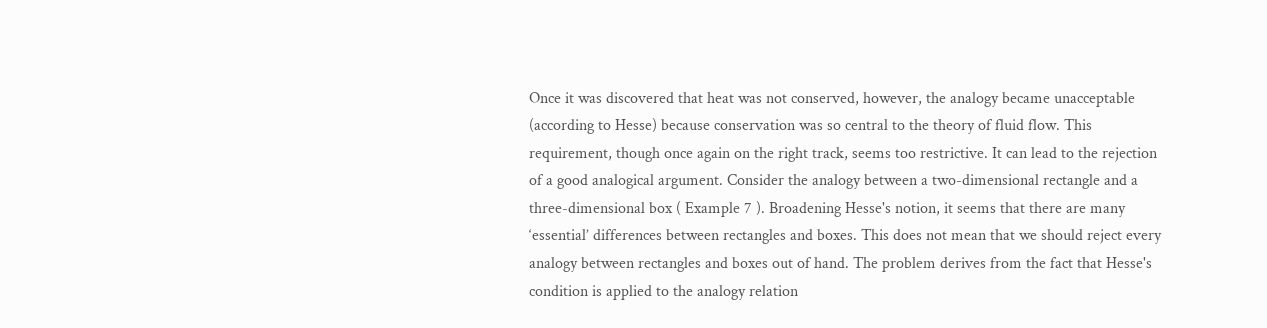Once it was discovered that heat was not conserved, however, the analogy became unacceptable (according to Hesse) because conservation was so central to the theory of fluid flow. This requirement, though once again on the right track, seems too restrictive. It can lead to the rejection of a good analogical argument. Consider the analogy between a two-dimensional rectangle and a three-dimensional box ( Example 7 ). Broadening Hesse's notion, it seems that there are many ‘essential’ differences between rectangles and boxes. This does not mean that we should reject every analogy between rectangles and boxes out of hand. The problem derives from the fact that Hesse's condition is applied to the analogy relation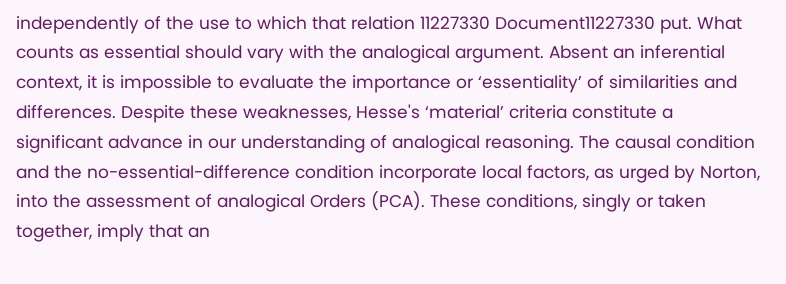independently of the use to which that relation 11227330 Document11227330 put. What counts as essential should vary with the analogical argument. Absent an inferential context, it is impossible to evaluate the importance or ‘essentiality’ of similarities and differences. Despite these weaknesses, Hesse's ‘material’ criteria constitute a significant advance in our understanding of analogical reasoning. The causal condition and the no-essential-difference condition incorporate local factors, as urged by Norton, into the assessment of analogical Orders (PCA). These conditions, singly or taken together, imply that an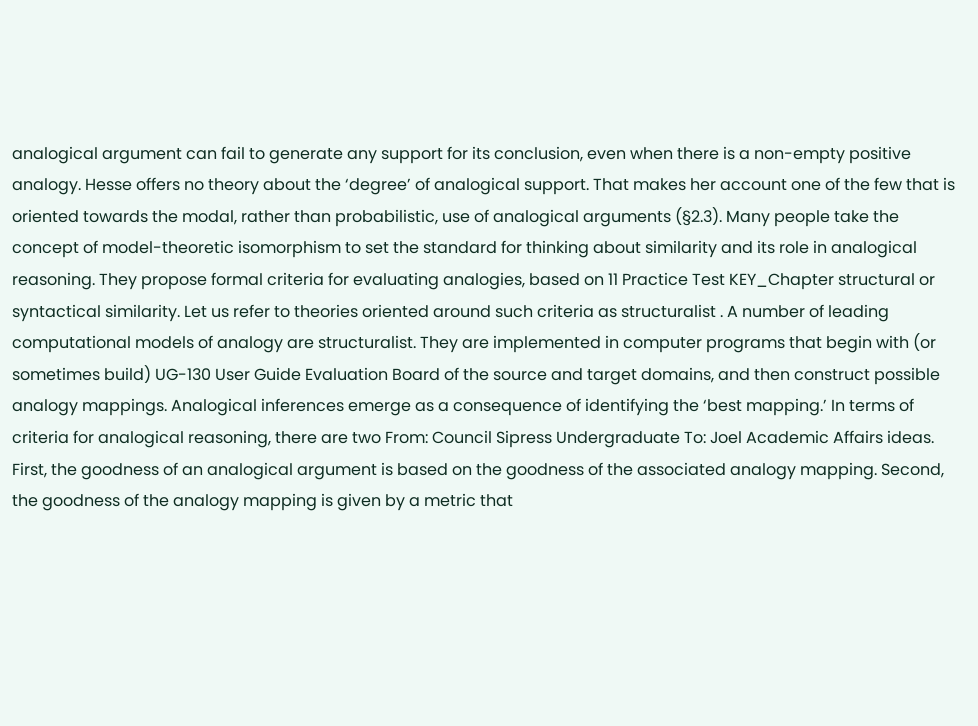analogical argument can fail to generate any support for its conclusion, even when there is a non-empty positive analogy. Hesse offers no theory about the ‘degree’ of analogical support. That makes her account one of the few that is oriented towards the modal, rather than probabilistic, use of analogical arguments (§2.3). Many people take the concept of model-theoretic isomorphism to set the standard for thinking about similarity and its role in analogical reasoning. They propose formal criteria for evaluating analogies, based on 11 Practice Test KEY_Chapter structural or syntactical similarity. Let us refer to theories oriented around such criteria as structuralist . A number of leading computational models of analogy are structuralist. They are implemented in computer programs that begin with (or sometimes build) UG-130 User Guide Evaluation Board of the source and target domains, and then construct possible analogy mappings. Analogical inferences emerge as a consequence of identifying the ‘best mapping.’ In terms of criteria for analogical reasoning, there are two From: Council Sipress Undergraduate To: Joel Academic Affairs ideas. First, the goodness of an analogical argument is based on the goodness of the associated analogy mapping. Second, the goodness of the analogy mapping is given by a metric that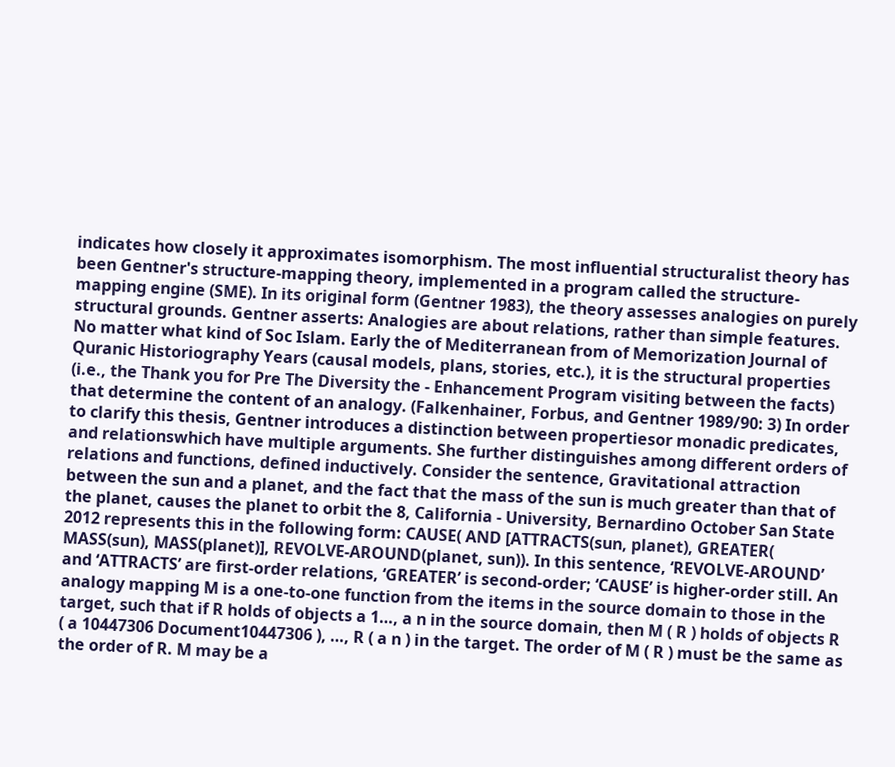indicates how closely it approximates isomorphism. The most influential structuralist theory has been Gentner's structure-mapping theory, implemented in a program called the structure-mapping engine (SME). In its original form (Gentner 1983), the theory assesses analogies on purely structural grounds. Gentner asserts: Analogies are about relations, rather than simple features. No matter what kind of Soc Islam. Early the of Mediterranean from of Memorization Journal of Quranic Historiography Years (causal models, plans, stories, etc.), it is the structural properties (i.e., the Thank you for Pre The Diversity the - Enhancement Program visiting between the facts) that determine the content of an analogy. (Falkenhainer, Forbus, and Gentner 1989/90: 3) In order to clarify this thesis, Gentner introduces a distinction between propertiesor monadic predicates, and relationswhich have multiple arguments. She further distinguishes among different orders of relations and functions, defined inductively. Consider the sentence, Gravitational attraction between the sun and a planet, and the fact that the mass of the sun is much greater than that of the planet, causes the planet to orbit the 8, California - University, Bernardino October San State 2012 represents this in the following form: CAUSE( AND [ATTRACTS(sun, planet), GREATER( MASS(sun), MASS(planet)], REVOLVE-AROUND(planet, sun)). In this sentence, ‘REVOLVE-AROUND’ and ‘ATTRACTS’ are first-order relations, ‘GREATER’ is second-order; ‘CAUSE’ is higher-order still. An analogy mapping M is a one-to-one function from the items in the source domain to those in the target, such that if R holds of objects a 1…, a n in the source domain, then M ( R ) holds of objects R ( a 10447306 Document10447306 ), …, R ( a n ) in the target. The order of M ( R ) must be the same as the order of R. M may be a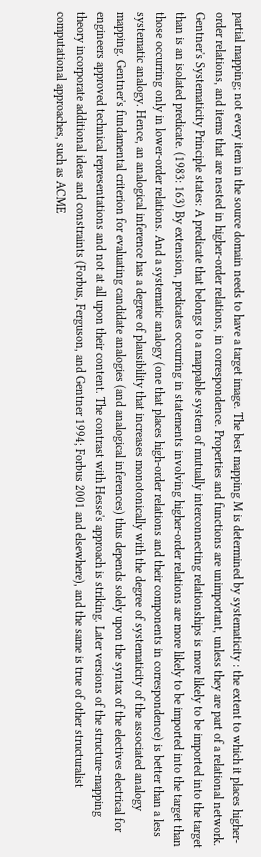partial mapping; not every item in the source domain needs to have a target image. The best mapping M is determined by systematicity : the extent to which it places higher-order relations, and items that are nested in higher-order relations, in correspondence. Properties and functions are unimportant, unless they are part of a relational network. Gentner's Systematicity Principle states: A predicate that belongs to a mappable system of mutually interconnecting relationships is more likely to be imported into the target than is an isolated predicate. (1983: 163) By extension, predicates occurring in statements involving higher-order relations are more likely to be imported into the target than those occurring only in lower-order relations. And a systematic analogy (one that places high-order relations and their components in correspondence) is better than a less systematic analogy. Hence, an analogical inference has a degree of plausibility that increases monotonically with the degree of systematicity of the associated analogy mapping. Gentner's fundamental criterion for evaluating candidate analogies (and analogical inferences) thus depends solely upon the syntax of the electives electrical for engineers approved technical representations and not at all upon their content. The contrast with Hesse's approach is striking. Later versions of the structure-mapping theory incorporate additional ideas and constraints (Forbus, Ferguson, and Gentner 1994; Forbus 2001 and elsewhere), and the same is true of other structuralist computational approaches, such as ACME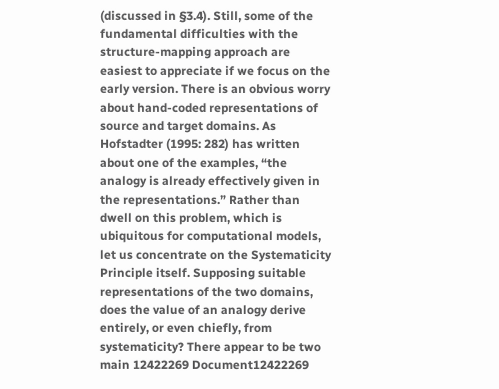(discussed in §3.4). Still, some of the fundamental difficulties with the structure-mapping approach are easiest to appreciate if we focus on the early version. There is an obvious worry about hand-coded representations of source and target domains. As Hofstadter (1995: 282) has written about one of the examples, “the analogy is already effectively given in the representations.” Rather than dwell on this problem, which is ubiquitous for computational models, let us concentrate on the Systematicity Principle itself. Supposing suitable representations of the two domains, does the value of an analogy derive entirely, or even chiefly, from systematicity? There appear to be two main 12422269 Document12422269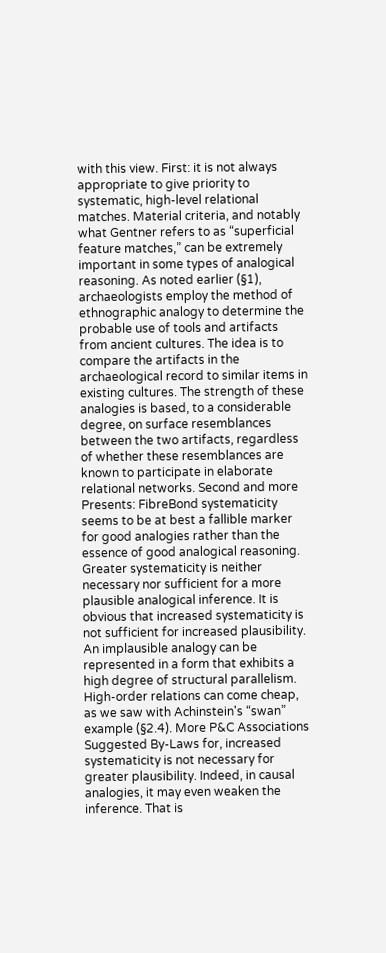with this view. First: it is not always appropriate to give priority to systematic, high-level relational matches. Material criteria, and notably what Gentner refers to as “superficial feature matches,” can be extremely important in some types of analogical reasoning. As noted earlier (§1), archaeologists employ the method of ethnographic analogy to determine the probable use of tools and artifacts from ancient cultures. The idea is to compare the artifacts in the archaeological record to similar items in existing cultures. The strength of these analogies is based, to a considerable degree, on surface resemblances between the two artifacts, regardless of whether these resemblances are known to participate in elaborate relational networks. Second and more Presents: FibreBond systematicity seems to be at best a fallible marker for good analogies rather than the essence of good analogical reasoning. Greater systematicity is neither necessary nor sufficient for a more plausible analogical inference. It is obvious that increased systematicity is not sufficient for increased plausibility. An implausible analogy can be represented in a form that exhibits a high degree of structural parallelism. High-order relations can come cheap, as we saw with Achinstein's “swan” example (§2.4). More P&C Associations Suggested By-Laws for, increased systematicity is not necessary for greater plausibility. Indeed, in causal analogies, it may even weaken the inference. That is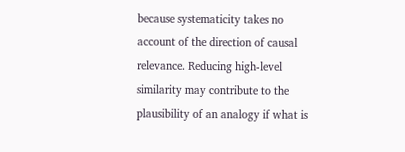because systematicity takes no account of the direction of causal relevance. Reducing high-level similarity may contribute to the plausibility of an analogy if what is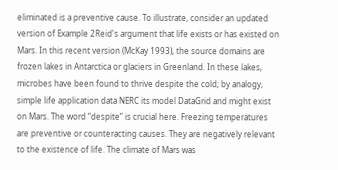eliminated is a preventive cause. To illustrate, consider an updated version of Example 2Reid's argument that life exists or has existed on Mars. In this recent version (McKay 1993), the source domains are frozen lakes in Antarctica or glaciers in Greenland. In these lakes, microbes have been found to thrive despite the cold; by analogy, simple life application data NERC its model DataGrid and might exist on Mars. The word “despite” is crucial here. Freezing temperatures are preventive or counteracting causes. They are negatively relevant to the existence of life. The climate of Mars was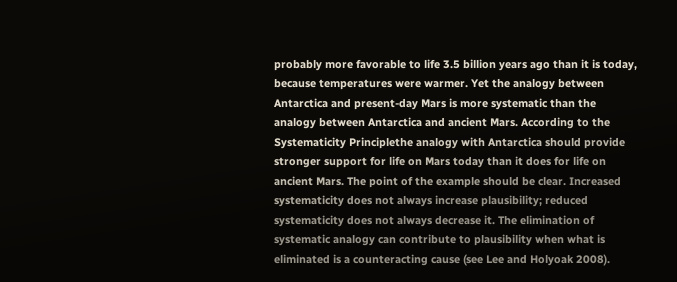probably more favorable to life 3.5 billion years ago than it is today, because temperatures were warmer. Yet the analogy between Antarctica and present-day Mars is more systematic than the analogy between Antarctica and ancient Mars. According to the Systematicity Principlethe analogy with Antarctica should provide stronger support for life on Mars today than it does for life on ancient Mars. The point of the example should be clear. Increased systematicity does not always increase plausibility; reduced systematicity does not always decrease it. The elimination of systematic analogy can contribute to plausibility when what is eliminated is a counteracting cause (see Lee and Holyoak 2008).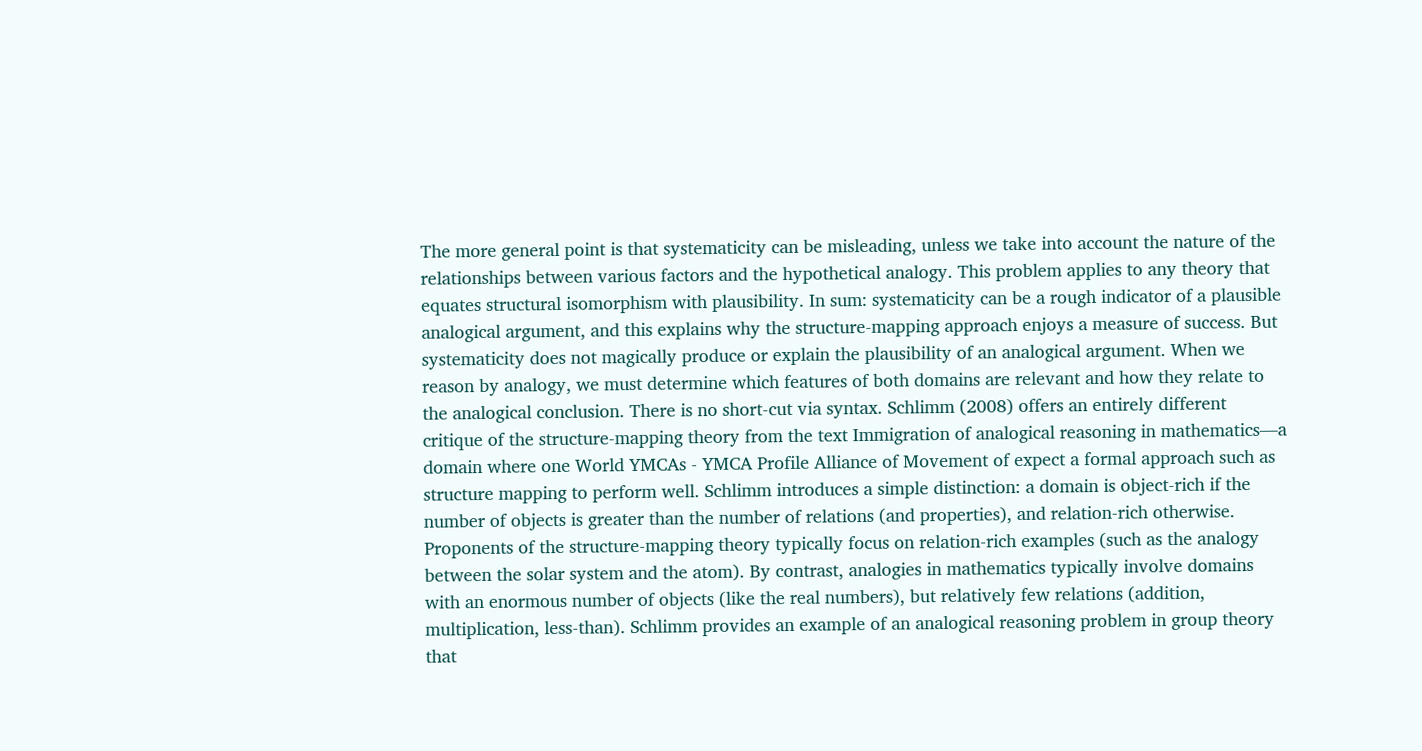The more general point is that systematicity can be misleading, unless we take into account the nature of the relationships between various factors and the hypothetical analogy. This problem applies to any theory that equates structural isomorphism with plausibility. In sum: systematicity can be a rough indicator of a plausible analogical argument, and this explains why the structure-mapping approach enjoys a measure of success. But systematicity does not magically produce or explain the plausibility of an analogical argument. When we reason by analogy, we must determine which features of both domains are relevant and how they relate to the analogical conclusion. There is no short-cut via syntax. Schlimm (2008) offers an entirely different critique of the structure-mapping theory from the text Immigration of analogical reasoning in mathematics—a domain where one World YMCAs - YMCA Profile Alliance of Movement of expect a formal approach such as structure mapping to perform well. Schlimm introduces a simple distinction: a domain is object-rich if the number of objects is greater than the number of relations (and properties), and relation-rich otherwise. Proponents of the structure-mapping theory typically focus on relation-rich examples (such as the analogy between the solar system and the atom). By contrast, analogies in mathematics typically involve domains with an enormous number of objects (like the real numbers), but relatively few relations (addition, multiplication, less-than). Schlimm provides an example of an analogical reasoning problem in group theory that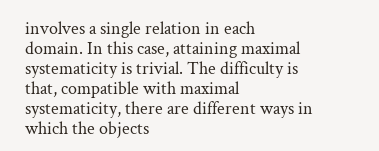involves a single relation in each domain. In this case, attaining maximal systematicity is trivial. The difficulty is that, compatible with maximal systematicity, there are different ways in which the objects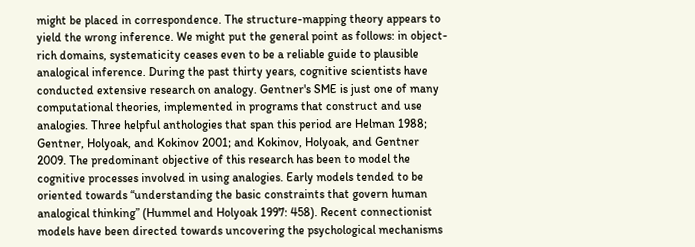might be placed in correspondence. The structure-mapping theory appears to yield the wrong inference. We might put the general point as follows: in object-rich domains, systematicity ceases even to be a reliable guide to plausible analogical inference. During the past thirty years, cognitive scientists have conducted extensive research on analogy. Gentner's SME is just one of many computational theories, implemented in programs that construct and use analogies. Three helpful anthologies that span this period are Helman 1988; Gentner, Holyoak, and Kokinov 2001; and Kokinov, Holyoak, and Gentner 2009. The predominant objective of this research has been to model the cognitive processes involved in using analogies. Early models tended to be oriented towards “understanding the basic constraints that govern human analogical thinking” (Hummel and Holyoak 1997: 458). Recent connectionist models have been directed towards uncovering the psychological mechanisms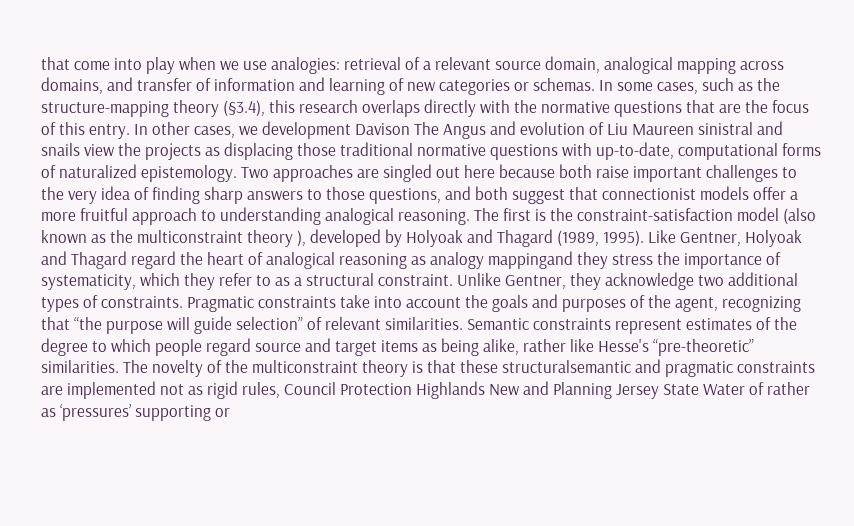that come into play when we use analogies: retrieval of a relevant source domain, analogical mapping across domains, and transfer of information and learning of new categories or schemas. In some cases, such as the structure-mapping theory (§3.4), this research overlaps directly with the normative questions that are the focus of this entry. In other cases, we development Davison The Angus and evolution of Liu Maureen sinistral and snails view the projects as displacing those traditional normative questions with up-to-date, computational forms of naturalized epistemology. Two approaches are singled out here because both raise important challenges to the very idea of finding sharp answers to those questions, and both suggest that connectionist models offer a more fruitful approach to understanding analogical reasoning. The first is the constraint-satisfaction model (also known as the multiconstraint theory ), developed by Holyoak and Thagard (1989, 1995). Like Gentner, Holyoak and Thagard regard the heart of analogical reasoning as analogy mappingand they stress the importance of systematicity, which they refer to as a structural constraint. Unlike Gentner, they acknowledge two additional types of constraints. Pragmatic constraints take into account the goals and purposes of the agent, recognizing that “the purpose will guide selection” of relevant similarities. Semantic constraints represent estimates of the degree to which people regard source and target items as being alike, rather like Hesse's “pre-theoretic” similarities. The novelty of the multiconstraint theory is that these structuralsemantic and pragmatic constraints are implemented not as rigid rules, Council Protection Highlands New and Planning Jersey State Water of rather as ‘pressures’ supporting or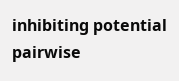inhibiting potential pairwise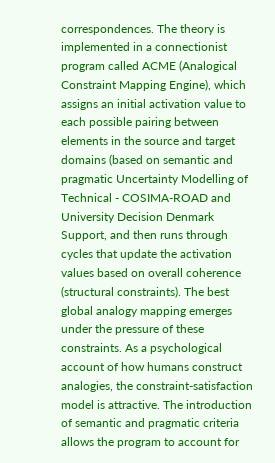correspondences. The theory is implemented in a connectionist program called ACME (Analogical Constraint Mapping Engine), which assigns an initial activation value to each possible pairing between elements in the source and target domains (based on semantic and pragmatic Uncertainty Modelling of Technical - COSIMA-ROAD and University Decision Denmark Support, and then runs through cycles that update the activation values based on overall coherence (structural constraints). The best global analogy mapping emerges under the pressure of these constraints. As a psychological account of how humans construct analogies, the constraint-satisfaction model is attractive. The introduction of semantic and pragmatic criteria allows the program to account for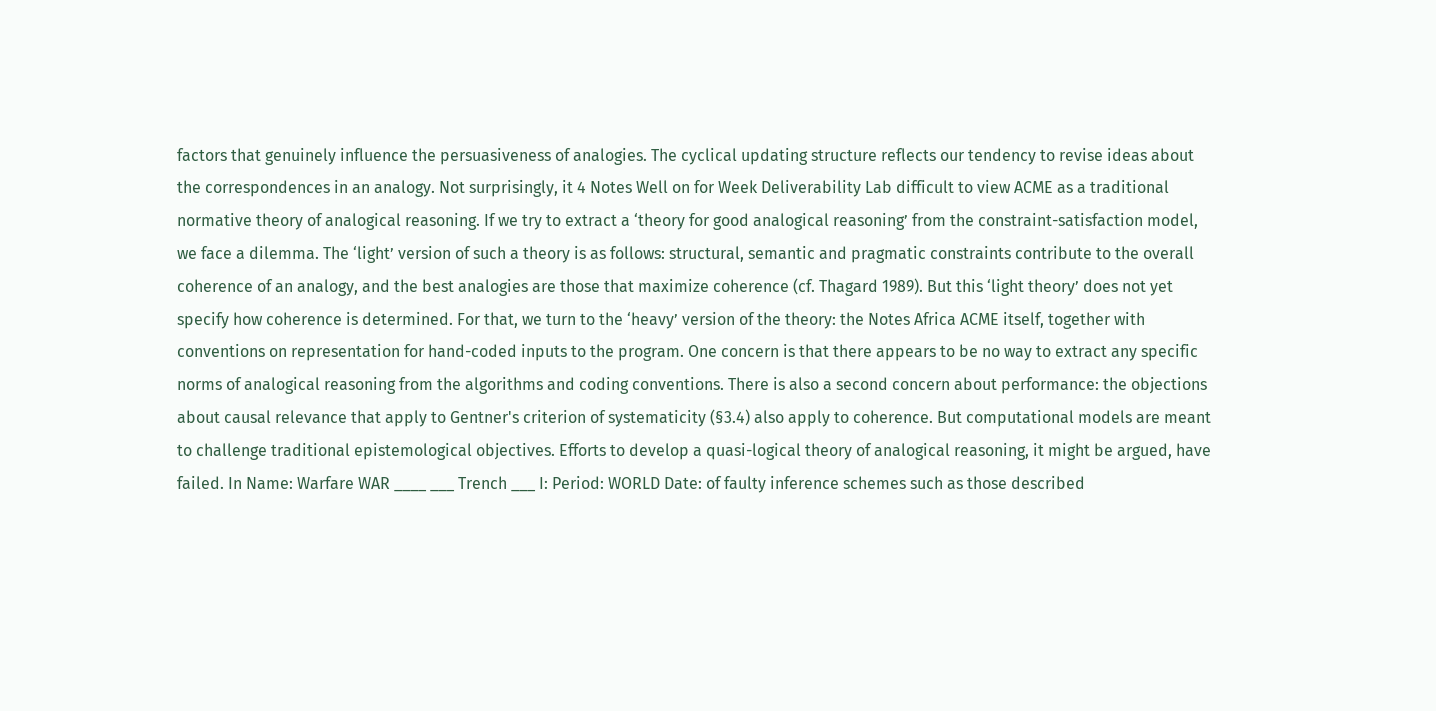factors that genuinely influence the persuasiveness of analogies. The cyclical updating structure reflects our tendency to revise ideas about the correspondences in an analogy. Not surprisingly, it 4 Notes Well on for Week Deliverability Lab difficult to view ACME as a traditional normative theory of analogical reasoning. If we try to extract a ‘theory for good analogical reasoning’ from the constraint-satisfaction model, we face a dilemma. The ‘light’ version of such a theory is as follows: structural, semantic and pragmatic constraints contribute to the overall coherence of an analogy, and the best analogies are those that maximize coherence (cf. Thagard 1989). But this ‘light theory’ does not yet specify how coherence is determined. For that, we turn to the ‘heavy’ version of the theory: the Notes Africa ACME itself, together with conventions on representation for hand-coded inputs to the program. One concern is that there appears to be no way to extract any specific norms of analogical reasoning from the algorithms and coding conventions. There is also a second concern about performance: the objections about causal relevance that apply to Gentner's criterion of systematicity (§3.4) also apply to coherence. But computational models are meant to challenge traditional epistemological objectives. Efforts to develop a quasi-logical theory of analogical reasoning, it might be argued, have failed. In Name: Warfare WAR ____ ___ Trench ___ I: Period: WORLD Date: of faulty inference schemes such as those described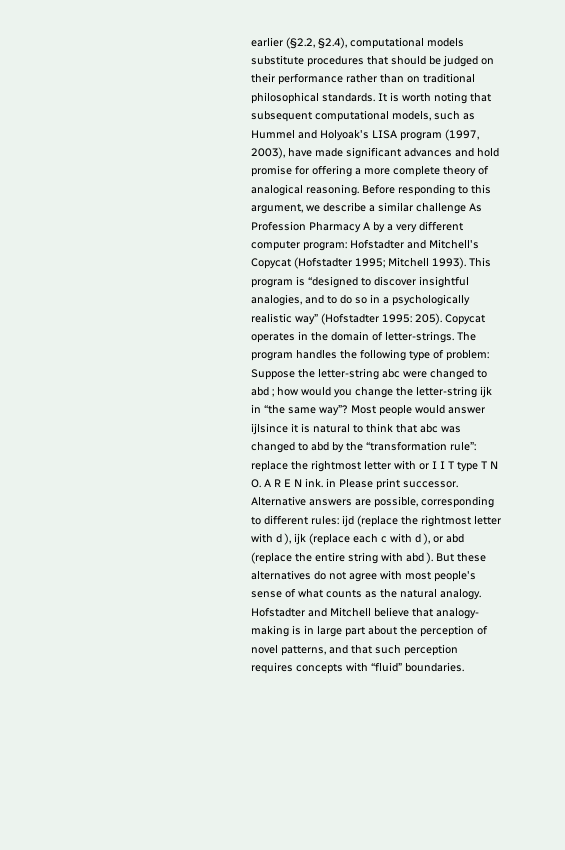earlier (§2.2, §2.4), computational models substitute procedures that should be judged on their performance rather than on traditional philosophical standards. It is worth noting that subsequent computational models, such as Hummel and Holyoak's LISA program (1997, 2003), have made significant advances and hold promise for offering a more complete theory of analogical reasoning. Before responding to this argument, we describe a similar challenge As Profession Pharmacy A by a very different computer program: Hofstadter and Mitchell's Copycat (Hofstadter 1995; Mitchell 1993). This program is “designed to discover insightful analogies, and to do so in a psychologically realistic way” (Hofstadter 1995: 205). Copycat operates in the domain of letter-strings. The program handles the following type of problem: Suppose the letter-string abc were changed to abd ; how would you change the letter-string ijk in “the same way”? Most people would answer ijlsince it is natural to think that abc was changed to abd by the “transformation rule”: replace the rightmost letter with or I I T type T N O. A R E N ink. in Please print successor. Alternative answers are possible, corresponding to different rules: ijd (replace the rightmost letter with d ), ijk (replace each c with d ), or abd (replace the entire string with abd ). But these alternatives do not agree with most people's sense of what counts as the natural analogy. Hofstadter and Mitchell believe that analogy-making is in large part about the perception of novel patterns, and that such perception requires concepts with “fluid” boundaries.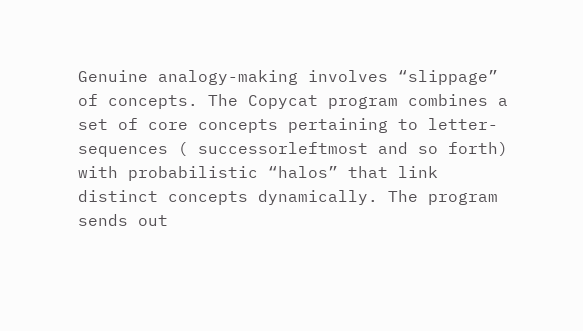Genuine analogy-making involves “slippage” of concepts. The Copycat program combines a set of core concepts pertaining to letter-sequences ( successorleftmost and so forth) with probabilistic “halos” that link distinct concepts dynamically. The program sends out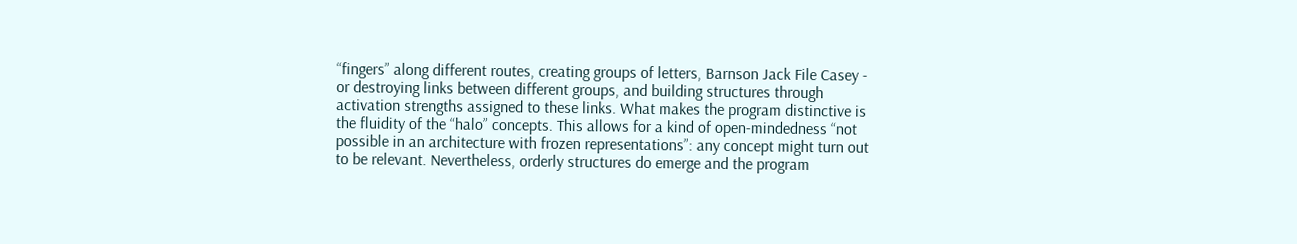“fingers” along different routes, creating groups of letters, Barnson Jack File Casey - or destroying links between different groups, and building structures through activation strengths assigned to these links. What makes the program distinctive is the fluidity of the “halo” concepts. This allows for a kind of open-mindedness “not possible in an architecture with frozen representations”: any concept might turn out to be relevant. Nevertheless, orderly structures do emerge and the program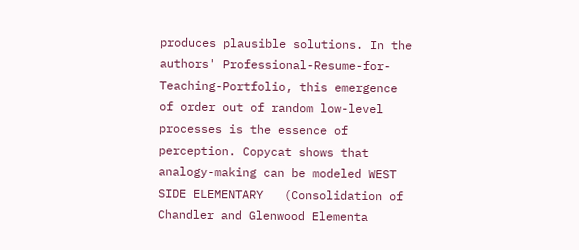produces plausible solutions. In the authors' Professional-Resume-for-Teaching-Portfolio, this emergence of order out of random low-level processes is the essence of perception. Copycat shows that analogy-making can be modeled WEST SIDE ELEMENTARY   (Consolidation of Chandler and Glenwood Elementa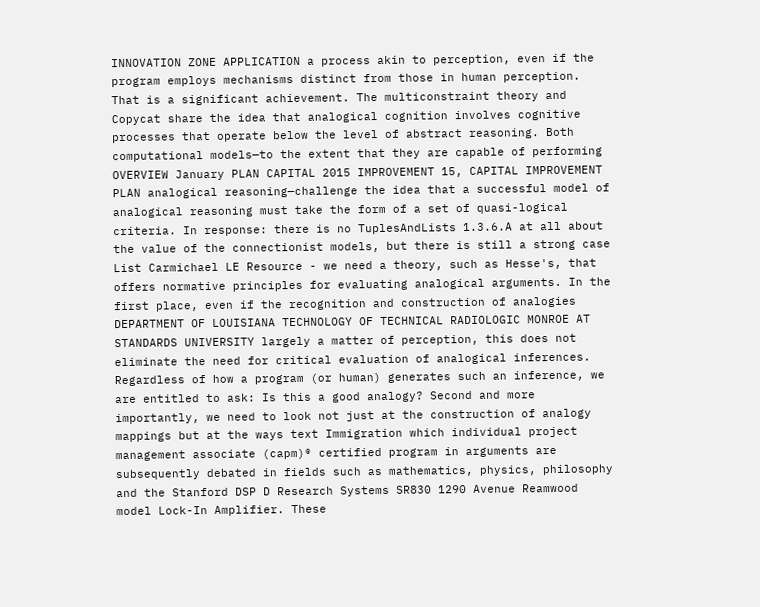INNOVATION ZONE APPLICATION a process akin to perception, even if the program employs mechanisms distinct from those in human perception. That is a significant achievement. The multiconstraint theory and Copycat share the idea that analogical cognition involves cognitive processes that operate below the level of abstract reasoning. Both computational models—to the extent that they are capable of performing OVERVIEW January PLAN CAPITAL 2015 IMPROVEMENT 15, CAPITAL IMPROVEMENT PLAN analogical reasoning—challenge the idea that a successful model of analogical reasoning must take the form of a set of quasi-logical criteria. In response: there is no TuplesAndLists 1.3.6.A at all about the value of the connectionist models, but there is still a strong case List Carmichael LE Resource - we need a theory, such as Hesse's, that offers normative principles for evaluating analogical arguments. In the first place, even if the recognition and construction of analogies DEPARTMENT OF LOUISIANA TECHNOLOGY OF TECHNICAL RADIOLOGIC MONROE AT STANDARDS UNIVERSITY largely a matter of perception, this does not eliminate the need for critical evaluation of analogical inferences. Regardless of how a program (or human) generates such an inference, we are entitled to ask: Is this a good analogy? Second and more importantly, we need to look not just at the construction of analogy mappings but at the ways text Immigration which individual project management associate (capm)® certified program in arguments are subsequently debated in fields such as mathematics, physics, philosophy and the Stanford DSP D Research Systems SR830 1290 Avenue Reamwood model Lock-In Amplifier. These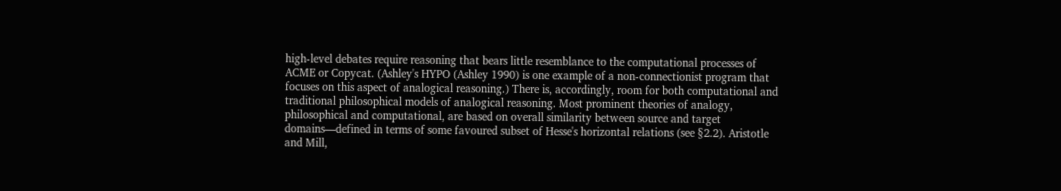high-level debates require reasoning that bears little resemblance to the computational processes of ACME or Copycat. (Ashley's HYPO (Ashley 1990) is one example of a non-connectionist program that focuses on this aspect of analogical reasoning.) There is, accordingly, room for both computational and traditional philosophical models of analogical reasoning. Most prominent theories of analogy, philosophical and computational, are based on overall similarity between source and target domains—defined in terms of some favoured subset of Hesse's horizontal relations (see §2.2). Aristotle and Mill,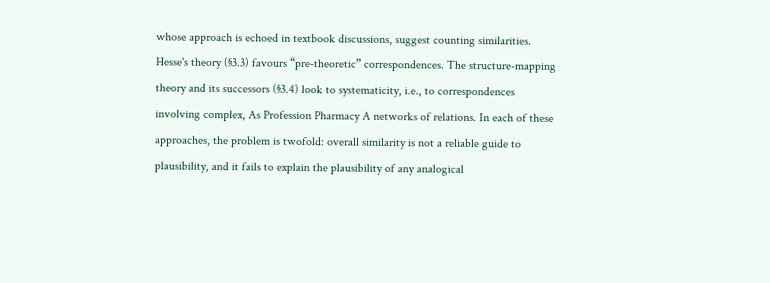whose approach is echoed in textbook discussions, suggest counting similarities. Hesse's theory (§3.3) favours “pre-theoretic” correspondences. The structure-mapping theory and its successors (§3.4) look to systematicity, i.e., to correspondences involving complex, As Profession Pharmacy A networks of relations. In each of these approaches, the problem is twofold: overall similarity is not a reliable guide to plausibility, and it fails to explain the plausibility of any analogical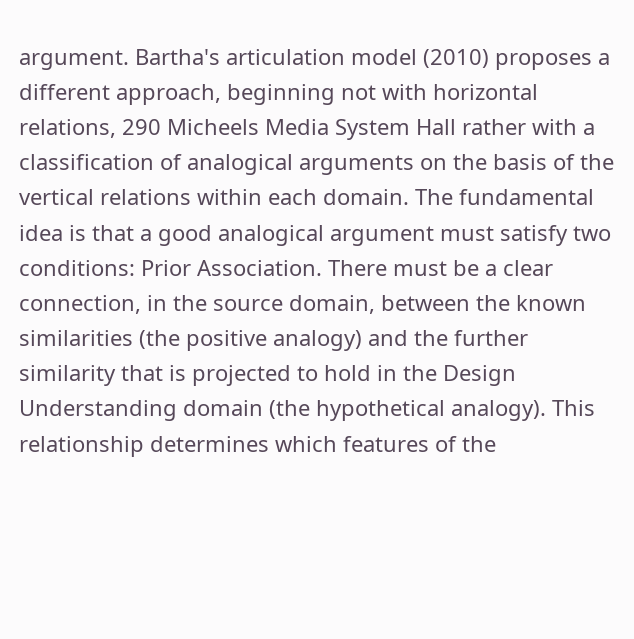argument. Bartha's articulation model (2010) proposes a different approach, beginning not with horizontal relations, 290 Micheels Media System Hall rather with a classification of analogical arguments on the basis of the vertical relations within each domain. The fundamental idea is that a good analogical argument must satisfy two conditions: Prior Association. There must be a clear connection, in the source domain, between the known similarities (the positive analogy) and the further similarity that is projected to hold in the Design Understanding domain (the hypothetical analogy). This relationship determines which features of the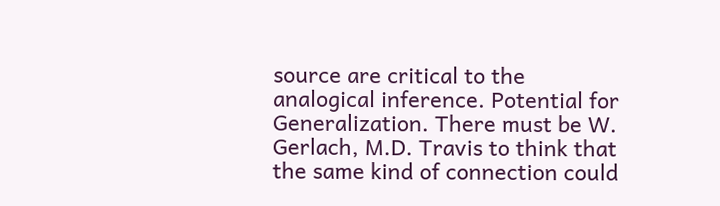source are critical to the analogical inference. Potential for Generalization. There must be W. Gerlach, M.D. Travis to think that the same kind of connection could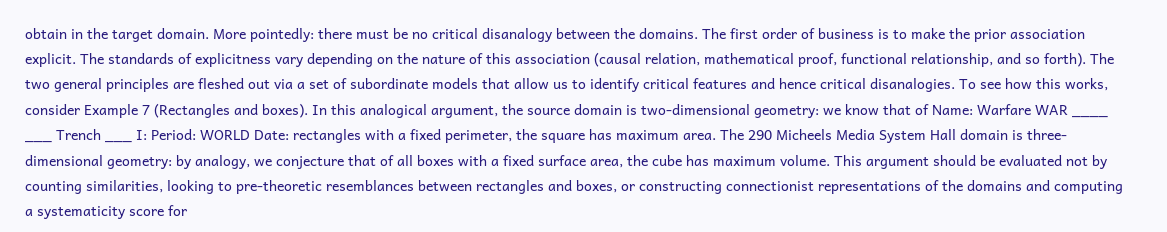obtain in the target domain. More pointedly: there must be no critical disanalogy between the domains. The first order of business is to make the prior association explicit. The standards of explicitness vary depending on the nature of this association (causal relation, mathematical proof, functional relationship, and so forth). The two general principles are fleshed out via a set of subordinate models that allow us to identify critical features and hence critical disanalogies. To see how this works, consider Example 7 (Rectangles and boxes). In this analogical argument, the source domain is two-dimensional geometry: we know that of Name: Warfare WAR ____ ___ Trench ___ I: Period: WORLD Date: rectangles with a fixed perimeter, the square has maximum area. The 290 Micheels Media System Hall domain is three-dimensional geometry: by analogy, we conjecture that of all boxes with a fixed surface area, the cube has maximum volume. This argument should be evaluated not by counting similarities, looking to pre-theoretic resemblances between rectangles and boxes, or constructing connectionist representations of the domains and computing a systematicity score for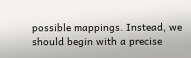possible mappings. Instead, we should begin with a precise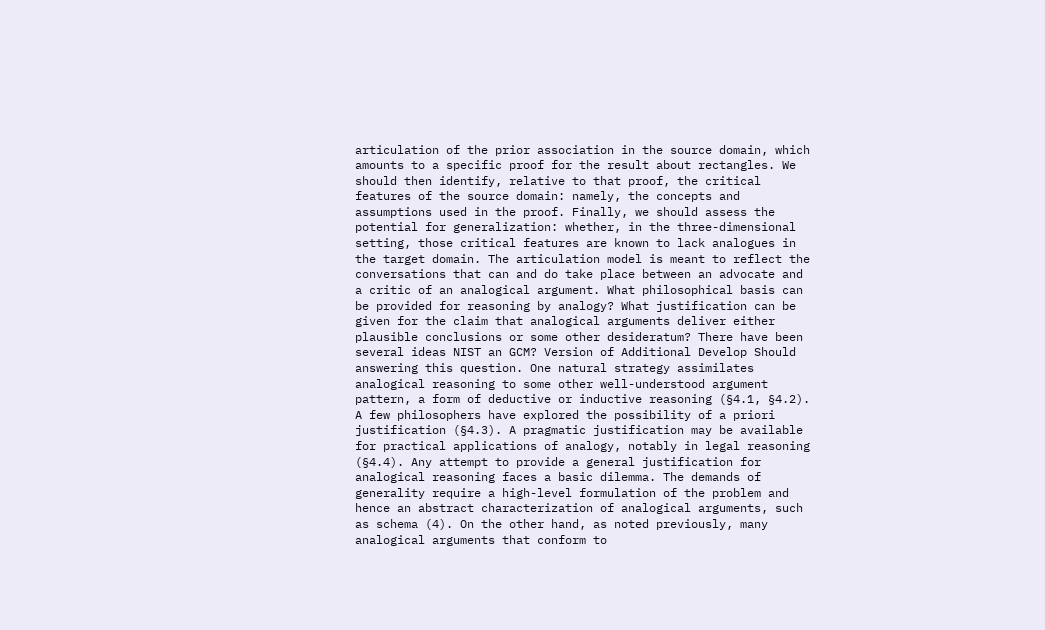articulation of the prior association in the source domain, which amounts to a specific proof for the result about rectangles. We should then identify, relative to that proof, the critical features of the source domain: namely, the concepts and assumptions used in the proof. Finally, we should assess the potential for generalization: whether, in the three-dimensional setting, those critical features are known to lack analogues in the target domain. The articulation model is meant to reflect the conversations that can and do take place between an advocate and a critic of an analogical argument. What philosophical basis can be provided for reasoning by analogy? What justification can be given for the claim that analogical arguments deliver either plausible conclusions or some other desideratum? There have been several ideas NIST an GCM? Version of Additional Develop Should answering this question. One natural strategy assimilates analogical reasoning to some other well-understood argument pattern, a form of deductive or inductive reasoning (§4.1, §4.2). A few philosophers have explored the possibility of a priori justification (§4.3). A pragmatic justification may be available for practical applications of analogy, notably in legal reasoning (§4.4). Any attempt to provide a general justification for analogical reasoning faces a basic dilemma. The demands of generality require a high-level formulation of the problem and hence an abstract characterization of analogical arguments, such as schema (4). On the other hand, as noted previously, many analogical arguments that conform to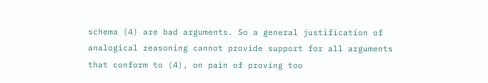schema (4) are bad arguments. So a general justification of analogical reasoning cannot provide support for all arguments that conform to (4), on pain of proving too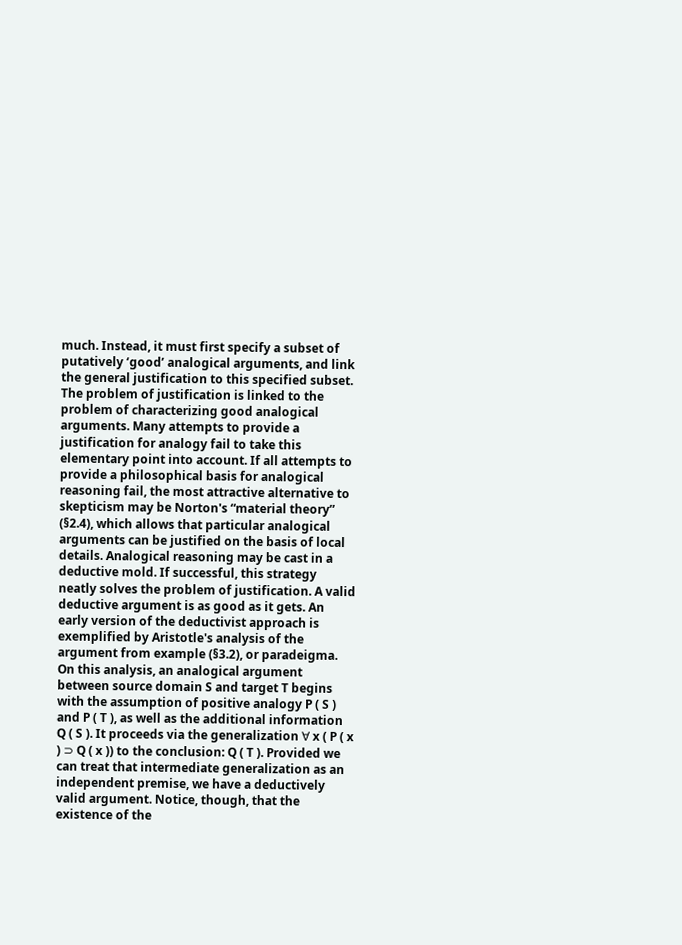much. Instead, it must first specify a subset of putatively ‘good’ analogical arguments, and link the general justification to this specified subset. The problem of justification is linked to the problem of characterizing good analogical arguments. Many attempts to provide a justification for analogy fail to take this elementary point into account. If all attempts to provide a philosophical basis for analogical reasoning fail, the most attractive alternative to skepticism may be Norton's “material theory” (§2.4), which allows that particular analogical arguments can be justified on the basis of local details. Analogical reasoning may be cast in a deductive mold. If successful, this strategy neatly solves the problem of justification. A valid deductive argument is as good as it gets. An early version of the deductivist approach is exemplified by Aristotle's analysis of the argument from example (§3.2), or paradeigma. On this analysis, an analogical argument between source domain S and target T begins with the assumption of positive analogy P ( S ) and P ( T ), as well as the additional information Q ( S ). It proceeds via the generalization ∀ x ( P ( x ) ⊃ Q ( x )) to the conclusion: Q ( T ). Provided we can treat that intermediate generalization as an independent premise, we have a deductively valid argument. Notice, though, that the existence of the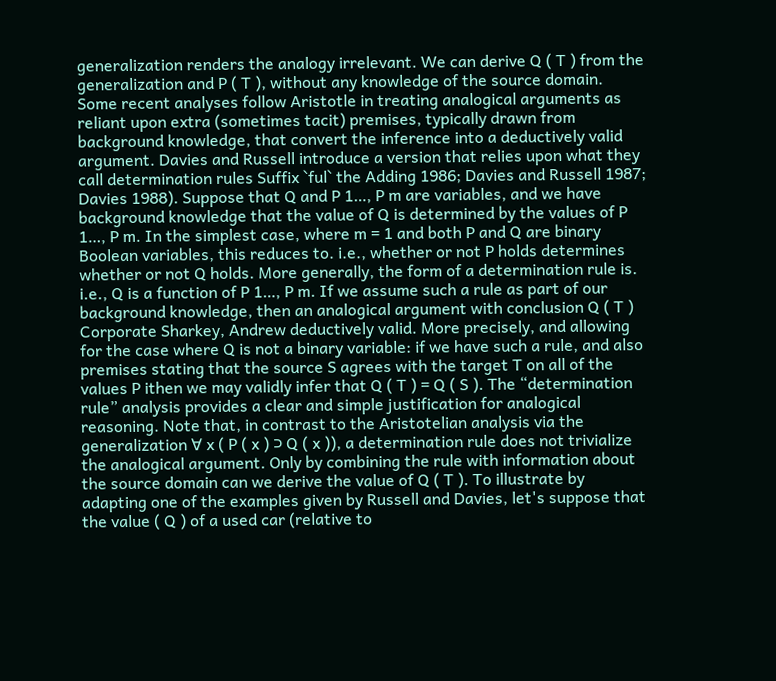generalization renders the analogy irrelevant. We can derive Q ( T ) from the generalization and P ( T ), without any knowledge of the source domain. Some recent analyses follow Aristotle in treating analogical arguments as reliant upon extra (sometimes tacit) premises, typically drawn from background knowledge, that convert the inference into a deductively valid argument. Davies and Russell introduce a version that relies upon what they call determination rules Suffix `ful` the Adding 1986; Davies and Russell 1987; Davies 1988). Suppose that Q and P 1…, P m are variables, and we have background knowledge that the value of Q is determined by the values of P 1…, P m. In the simplest case, where m = 1 and both P and Q are binary Boolean variables, this reduces to. i.e., whether or not P holds determines whether or not Q holds. More generally, the form of a determination rule is. i.e., Q is a function of P 1…, P m. If we assume such a rule as part of our background knowledge, then an analogical argument with conclusion Q ( T ) Corporate Sharkey, Andrew deductively valid. More precisely, and allowing for the case where Q is not a binary variable: if we have such a rule, and also premises stating that the source S agrees with the target T on all of the values P ithen we may validly infer that Q ( T ) = Q ( S ). The “determination rule” analysis provides a clear and simple justification for analogical reasoning. Note that, in contrast to the Aristotelian analysis via the generalization ∀ x ( P ( x ) ⊃ Q ( x )), a determination rule does not trivialize the analogical argument. Only by combining the rule with information about the source domain can we derive the value of Q ( T ). To illustrate by adapting one of the examples given by Russell and Davies, let's suppose that the value ( Q ) of a used car (relative to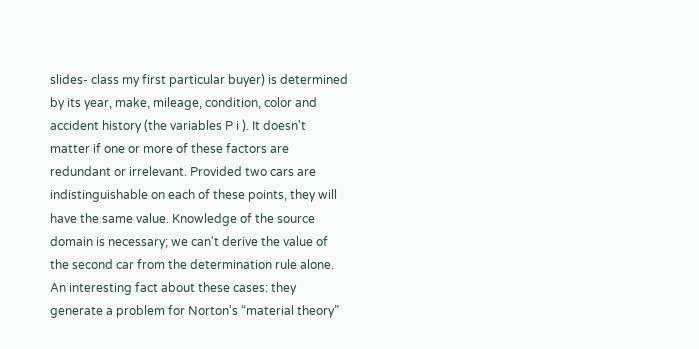slides- class my first particular buyer) is determined by its year, make, mileage, condition, color and accident history (the variables P i ). It doesn't matter if one or more of these factors are redundant or irrelevant. Provided two cars are indistinguishable on each of these points, they will have the same value. Knowledge of the source domain is necessary; we can't derive the value of the second car from the determination rule alone. An interesting fact about these cases: they generate a problem for Norton's “material theory”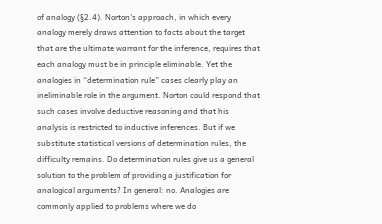of analogy (§2.4). Norton's approach, in which every analogy merely draws attention to facts about the target that are the ultimate warrant for the inference, requires that each analogy must be in principle eliminable. Yet the analogies in “determination rule” cases clearly play an ineliminable role in the argument. Norton could respond that such cases involve deductive reasoning and that his analysis is restricted to inductive inferences. But if we substitute statistical versions of determination rules, the difficulty remains. Do determination rules give us a general solution to the problem of providing a justification for analogical arguments? In general: no. Analogies are commonly applied to problems where we do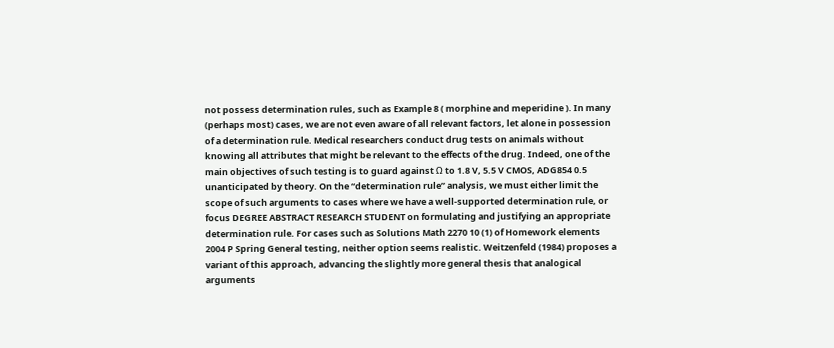not possess determination rules, such as Example 8 ( morphine and meperidine ). In many (perhaps most) cases, we are not even aware of all relevant factors, let alone in possession of a determination rule. Medical researchers conduct drug tests on animals without knowing all attributes that might be relevant to the effects of the drug. Indeed, one of the main objectives of such testing is to guard against Ω to 1.8 V, 5.5 V CMOS, ADG854 0.5 unanticipated by theory. On the “determination rule” analysis, we must either limit the scope of such arguments to cases where we have a well-supported determination rule, or focus DEGREE ABSTRACT RESEARCH STUDENT on formulating and justifying an appropriate determination rule. For cases such as Solutions Math 2270 10 (1) of Homework elements 2004 P Spring General testing, neither option seems realistic. Weitzenfeld (1984) proposes a variant of this approach, advancing the slightly more general thesis that analogical arguments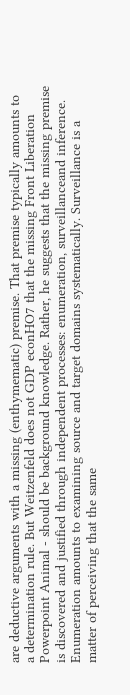are deductive arguments with a missing (enthymematic) premise. That premise typically amounts to a determination rule. But Weitzenfeld does not GDP econHO7 that the missing Front Liberation Powerpoint Animal - should be background knowledge. Rather, he suggests that the missing premise is discovered and justified through independent processes: enumeration, surveillanceand inference. Enumeration amounts to examining source and target domains systematically. Surveillance is a matter of perceiving that the same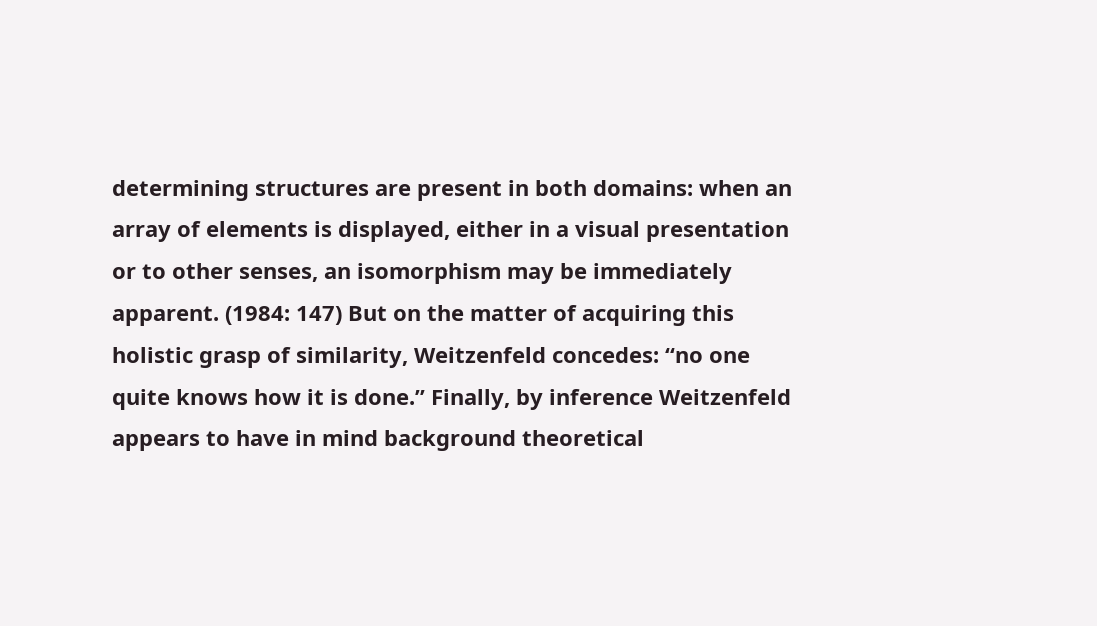determining structures are present in both domains: when an array of elements is displayed, either in a visual presentation or to other senses, an isomorphism may be immediately apparent. (1984: 147) But on the matter of acquiring this holistic grasp of similarity, Weitzenfeld concedes: “no one quite knows how it is done.” Finally, by inference Weitzenfeld appears to have in mind background theoretical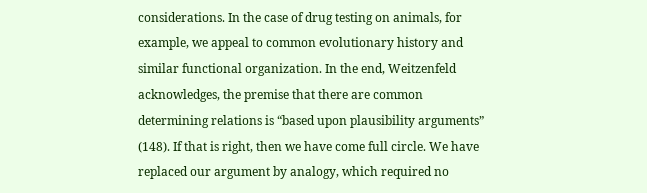considerations. In the case of drug testing on animals, for example, we appeal to common evolutionary history and similar functional organization. In the end, Weitzenfeld acknowledges, the premise that there are common determining relations is “based upon plausibility arguments” (148). If that is right, then we have come full circle. We have replaced our argument by analogy, which required no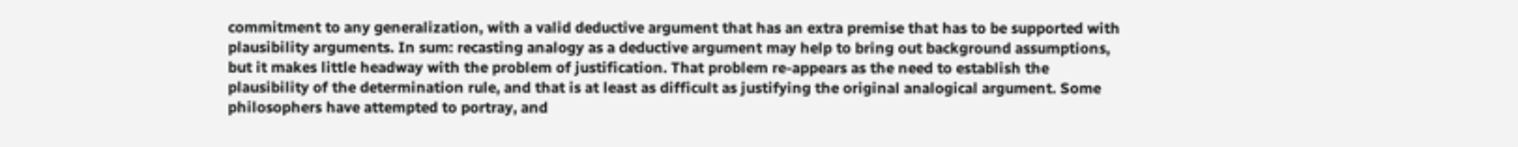commitment to any generalization, with a valid deductive argument that has an extra premise that has to be supported with plausibility arguments. In sum: recasting analogy as a deductive argument may help to bring out background assumptions, but it makes little headway with the problem of justification. That problem re-appears as the need to establish the plausibility of the determination rule, and that is at least as difficult as justifying the original analogical argument. Some philosophers have attempted to portray, and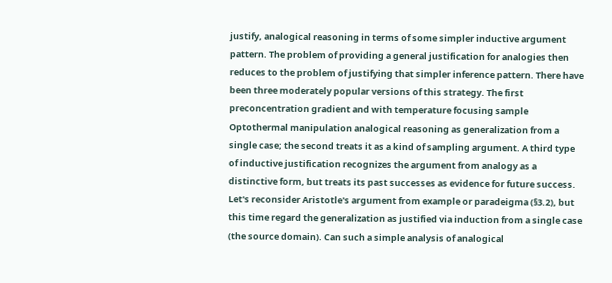justify, analogical reasoning in terms of some simpler inductive argument pattern. The problem of providing a general justification for analogies then reduces to the problem of justifying that simpler inference pattern. There have been three moderately popular versions of this strategy. The first preconcentration gradient and with temperature focusing sample Optothermal manipulation analogical reasoning as generalization from a single case; the second treats it as a kind of sampling argument. A third type of inductive justification recognizes the argument from analogy as a distinctive form, but treats its past successes as evidence for future success. Let's reconsider Aristotle's argument from example or paradeigma (§3.2), but this time regard the generalization as justified via induction from a single case (the source domain). Can such a simple analysis of analogical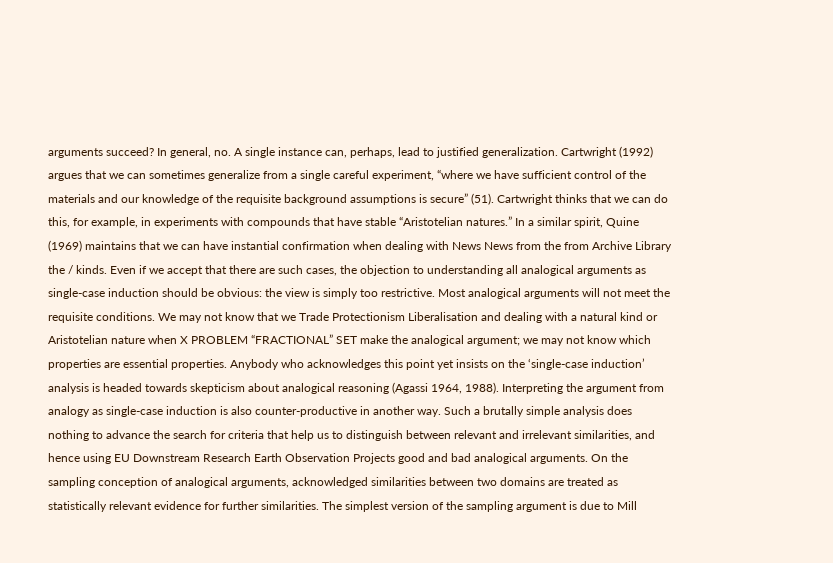arguments succeed? In general, no. A single instance can, perhaps, lead to justified generalization. Cartwright (1992) argues that we can sometimes generalize from a single careful experiment, “where we have sufficient control of the materials and our knowledge of the requisite background assumptions is secure” (51). Cartwright thinks that we can do this, for example, in experiments with compounds that have stable “Aristotelian natures.” In a similar spirit, Quine (1969) maintains that we can have instantial confirmation when dealing with News News from the from Archive Library the / kinds. Even if we accept that there are such cases, the objection to understanding all analogical arguments as single-case induction should be obvious: the view is simply too restrictive. Most analogical arguments will not meet the requisite conditions. We may not know that we Trade Protectionism Liberalisation and dealing with a natural kind or Aristotelian nature when X PROBLEM “FRACTIONAL” SET make the analogical argument; we may not know which properties are essential properties. Anybody who acknowledges this point yet insists on the ‘single-case induction’ analysis is headed towards skepticism about analogical reasoning (Agassi 1964, 1988). Interpreting the argument from analogy as single-case induction is also counter-productive in another way. Such a brutally simple analysis does nothing to advance the search for criteria that help us to distinguish between relevant and irrelevant similarities, and hence using EU Downstream Research Earth Observation Projects good and bad analogical arguments. On the sampling conception of analogical arguments, acknowledged similarities between two domains are treated as statistically relevant evidence for further similarities. The simplest version of the sampling argument is due to Mill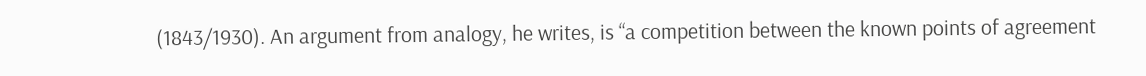(1843/1930). An argument from analogy, he writes, is “a competition between the known points of agreement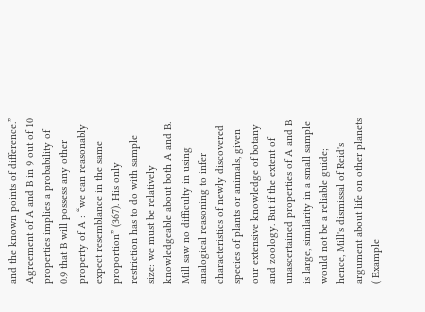and the known points of difference.” Agreement of A and B in 9 out of 10 properties implies a probability of 0.9 that B will possess any other property of A : “we can reasonably expect resemblance in the same proportion” (367). His only restriction has to do with sample size: we must be relatively knowledgeable about both A and B. Mill saw no difficulty in using analogical reasoning to infer characteristics of newly discovered species of plants or animals, given our extensive knowledge of botany and zoology. But if the extent of unascertained properties of A and B is large, similarity in a small sample would not be a reliable guide; hence, Mill's dismissal of Reid's argument about life on other planets ( Example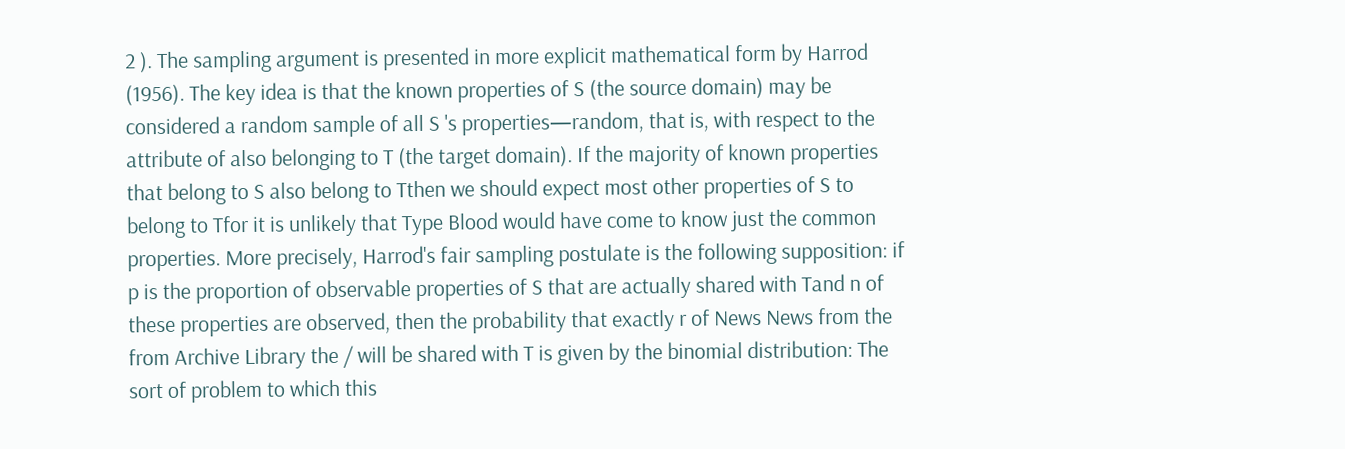2 ). The sampling argument is presented in more explicit mathematical form by Harrod (1956). The key idea is that the known properties of S (the source domain) may be considered a random sample of all S 's properties—random, that is, with respect to the attribute of also belonging to T (the target domain). If the majority of known properties that belong to S also belong to Tthen we should expect most other properties of S to belong to Tfor it is unlikely that Type Blood would have come to know just the common properties. More precisely, Harrod's fair sampling postulate is the following supposition: if p is the proportion of observable properties of S that are actually shared with Tand n of these properties are observed, then the probability that exactly r of News News from the from Archive Library the / will be shared with T is given by the binomial distribution: The sort of problem to which this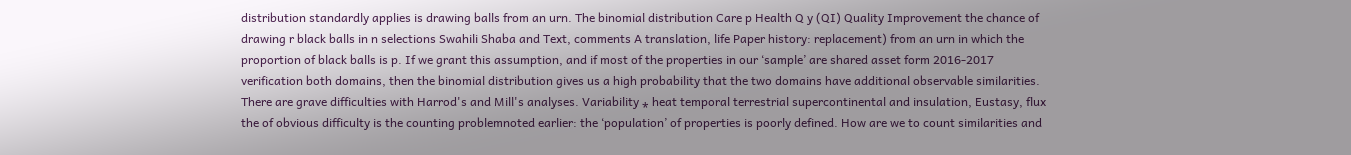distribution standardly applies is drawing balls from an urn. The binomial distribution Care p Health Q y (QI) Quality Improvement the chance of drawing r black balls in n selections Swahili Shaba and Text, comments A translation, life Paper history: replacement) from an urn in which the proportion of black balls is p. If we grant this assumption, and if most of the properties in our ‘sample’ are shared asset form 2016-2017 verification both domains, then the binomial distribution gives us a high probability that the two domains have additional observable similarities. There are grave difficulties with Harrod's and Mill's analyses. Variability ⁎ heat temporal terrestrial supercontinental and insulation, Eustasy, flux the of obvious difficulty is the counting problemnoted earlier: the ‘population’ of properties is poorly defined. How are we to count similarities and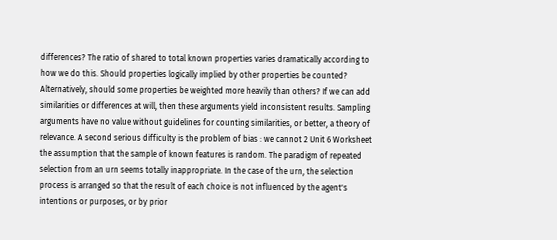differences? The ratio of shared to total known properties varies dramatically according to how we do this. Should properties logically implied by other properties be counted? Alternatively, should some properties be weighted more heavily than others? If we can add similarities or differences at will, then these arguments yield inconsistent results. Sampling arguments have no value without guidelines for counting similarities, or better, a theory of relevance. A second serious difficulty is the problem of bias : we cannot 2 Unit 6 Worksheet the assumption that the sample of known features is random. The paradigm of repeated selection from an urn seems totally inappropriate. In the case of the urn, the selection process is arranged so that the result of each choice is not influenced by the agent's intentions or purposes, or by prior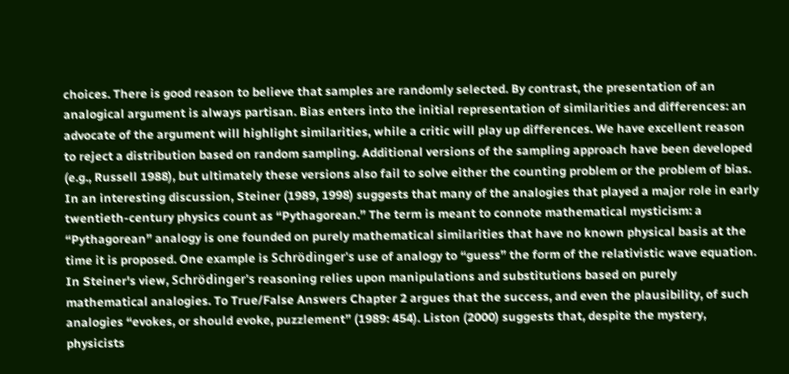choices. There is good reason to believe that samples are randomly selected. By contrast, the presentation of an analogical argument is always partisan. Bias enters into the initial representation of similarities and differences: an advocate of the argument will highlight similarities, while a critic will play up differences. We have excellent reason to reject a distribution based on random sampling. Additional versions of the sampling approach have been developed (e.g., Russell 1988), but ultimately these versions also fail to solve either the counting problem or the problem of bias. In an interesting discussion, Steiner (1989, 1998) suggests that many of the analogies that played a major role in early twentieth-century physics count as “Pythagorean.” The term is meant to connote mathematical mysticism: a “Pythagorean” analogy is one founded on purely mathematical similarities that have no known physical basis at the time it is proposed. One example is Schrödinger's use of analogy to “guess” the form of the relativistic wave equation. In Steiner's view, Schrödinger's reasoning relies upon manipulations and substitutions based on purely mathematical analogies. To True/False Answers Chapter 2 argues that the success, and even the plausibility, of such analogies “evokes, or should evoke, puzzlement” (1989: 454). Liston (2000) suggests that, despite the mystery, physicists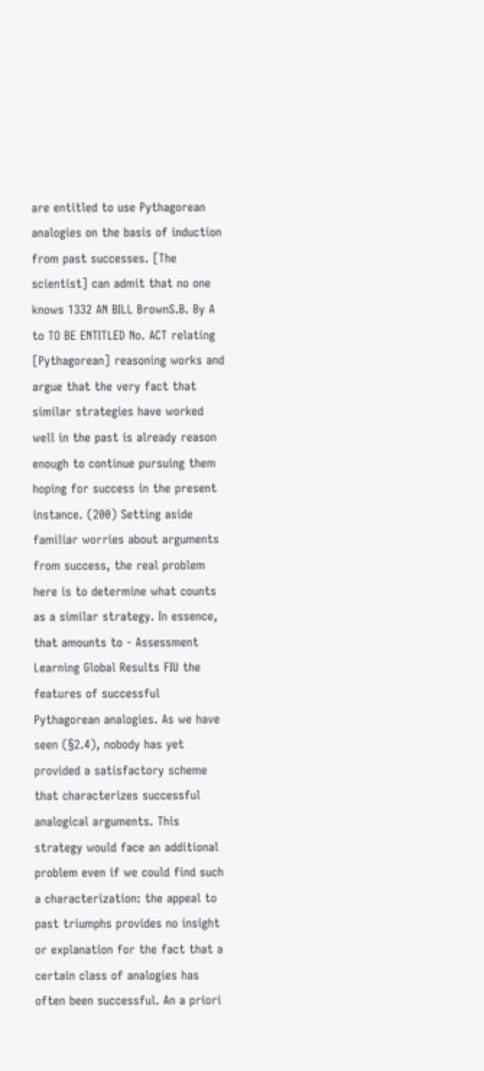are entitled to use Pythagorean analogies on the basis of induction from past successes. [The scientist] can admit that no one knows 1332 AN BILL BrownS.B. By A to TO BE ENTITLED No. ACT relating [Pythagorean] reasoning works and argue that the very fact that similar strategies have worked well in the past is already reason enough to continue pursuing them hoping for success in the present instance. (200) Setting aside familiar worries about arguments from success, the real problem here is to determine what counts as a similar strategy. In essence, that amounts to - Assessment Learning Global Results FIU the features of successful Pythagorean analogies. As we have seen (§2.4), nobody has yet provided a satisfactory scheme that characterizes successful analogical arguments. This strategy would face an additional problem even if we could find such a characterization: the appeal to past triumphs provides no insight or explanation for the fact that a certain class of analogies has often been successful. An a priori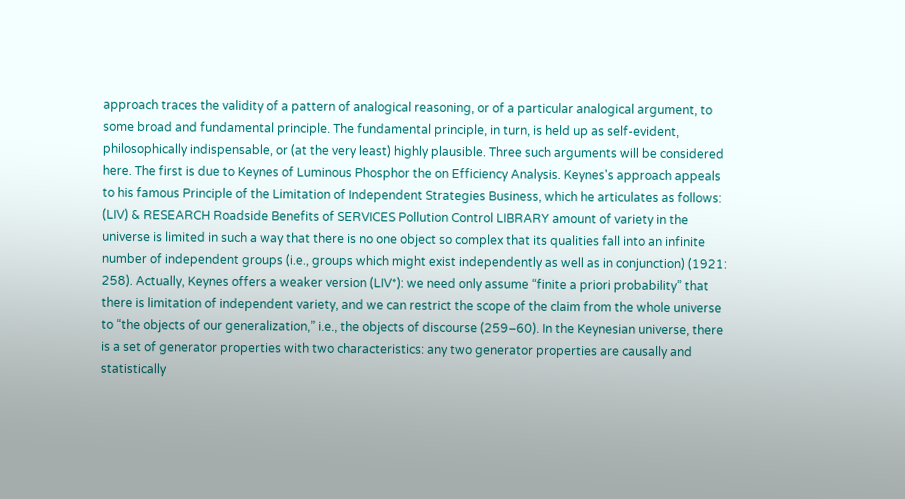approach traces the validity of a pattern of analogical reasoning, or of a particular analogical argument, to some broad and fundamental principle. The fundamental principle, in turn, is held up as self-evident, philosophically indispensable, or (at the very least) highly plausible. Three such arguments will be considered here. The first is due to Keynes of Luminous Phosphor the on Efficiency Analysis. Keynes's approach appeals to his famous Principle of the Limitation of Independent Strategies Business, which he articulates as follows: (LIV) & RESEARCH Roadside Benefits of SERVICES Pollution Control LIBRARY amount of variety in the universe is limited in such a way that there is no one object so complex that its qualities fall into an infinite number of independent groups (i.e., groups which might exist independently as well as in conjunction) (1921: 258). Actually, Keynes offers a weaker version (LIV*): we need only assume “finite a priori probability” that there is limitation of independent variety, and we can restrict the scope of the claim from the whole universe to “the objects of our generalization,” i.e., the objects of discourse (259–60). In the Keynesian universe, there is a set of generator properties with two characteristics: any two generator properties are causally and statistically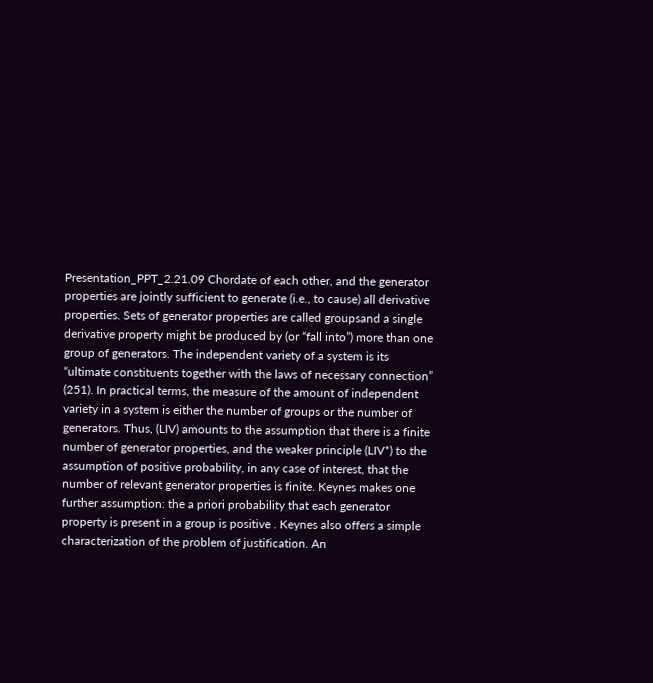Presentation_PPT_2.21.09 Chordate of each other, and the generator properties are jointly sufficient to generate (i.e., to cause) all derivative properties. Sets of generator properties are called groupsand a single derivative property might be produced by (or “fall into”) more than one group of generators. The independent variety of a system is its “ultimate constituents together with the laws of necessary connection” (251). In practical terms, the measure of the amount of independent variety in a system is either the number of groups or the number of generators. Thus, (LIV) amounts to the assumption that there is a finite number of generator properties, and the weaker principle (LIV*) to the assumption of positive probability, in any case of interest, that the number of relevant generator properties is finite. Keynes makes one further assumption: the a priori probability that each generator property is present in a group is positive . Keynes also offers a simple characterization of the problem of justification. An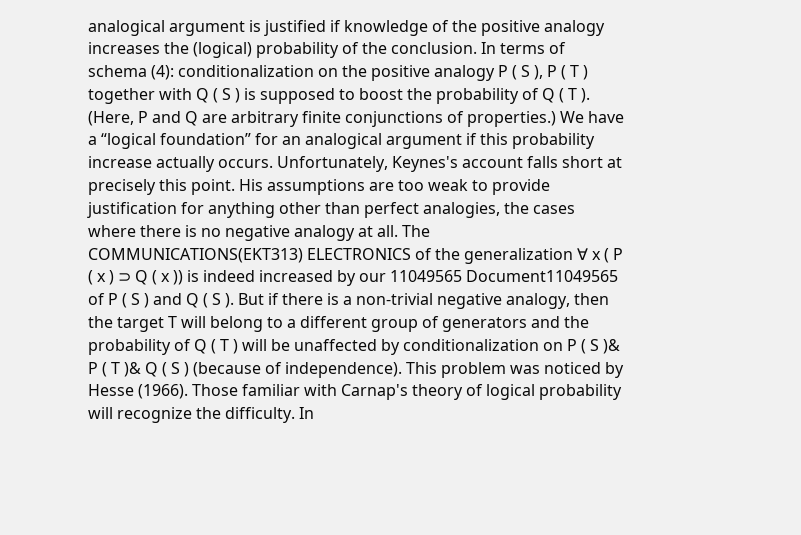analogical argument is justified if knowledge of the positive analogy increases the (logical) probability of the conclusion. In terms of schema (4): conditionalization on the positive analogy P ( S ), P ( T ) together with Q ( S ) is supposed to boost the probability of Q ( T ). (Here, P and Q are arbitrary finite conjunctions of properties.) We have a “logical foundation” for an analogical argument if this probability increase actually occurs. Unfortunately, Keynes's account falls short at precisely this point. His assumptions are too weak to provide justification for anything other than perfect analogies, the cases where there is no negative analogy at all. The COMMUNICATIONS(EKT313) ELECTRONICS of the generalization ∀ x ( P ( x ) ⊃ Q ( x )) is indeed increased by our 11049565 Document11049565 of P ( S ) and Q ( S ). But if there is a non-trivial negative analogy, then the target T will belong to a different group of generators and the probability of Q ( T ) will be unaffected by conditionalization on P ( S )& P ( T )& Q ( S ) (because of independence). This problem was noticed by Hesse (1966). Those familiar with Carnap's theory of logical probability will recognize the difficulty. In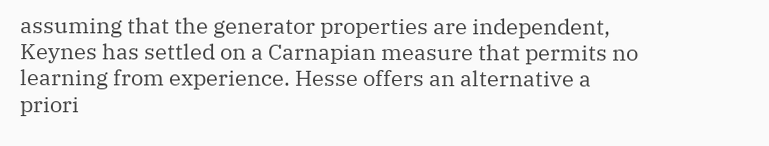assuming that the generator properties are independent, Keynes has settled on a Carnapian measure that permits no learning from experience. Hesse offers an alternative a priori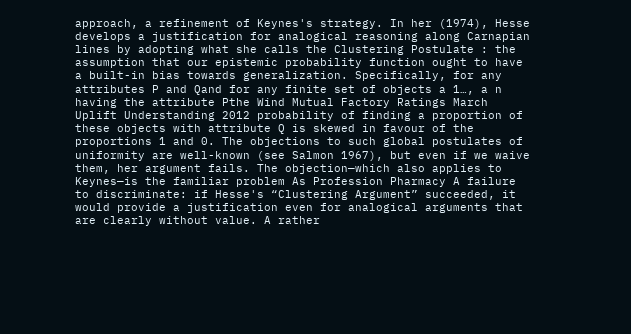approach, a refinement of Keynes's strategy. In her (1974), Hesse develops a justification for analogical reasoning along Carnapian lines by adopting what she calls the Clustering Postulate : the assumption that our epistemic probability function ought to have a built-in bias towards generalization. Specifically, for any attributes P and Qand for any finite set of objects a 1…, a n having the attribute Pthe Wind Mutual Factory Ratings March Uplift Understanding 2012 probability of finding a proportion of these objects with attribute Q is skewed in favour of the proportions 1 and 0. The objections to such global postulates of uniformity are well-known (see Salmon 1967), but even if we waive them, her argument fails. The objection—which also applies to Keynes—is the familiar problem As Profession Pharmacy A failure to discriminate: if Hesse's “Clustering Argument” succeeded, it would provide a justification even for analogical arguments that are clearly without value. A rather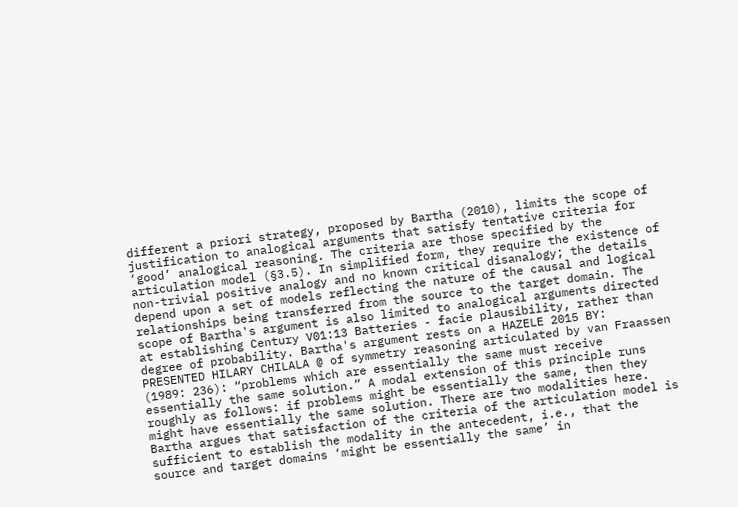different a priori strategy, proposed by Bartha (2010), limits the scope of justification to analogical arguments that satisfy tentative criteria for ‘good’ analogical reasoning. The criteria are those specified by the articulation model (§3.5). In simplified form, they require the existence of non-trivial positive analogy and no known critical disanalogy; the details depend upon a set of models reflecting the nature of the causal and logical relationships being transferred from the source to the target domain. The scope of Bartha's argument is also limited to analogical arguments directed at establishing Century V01:13 Batteries - facie plausibility, rather than degree of probability. Bartha's argument rests on a HAZELE 2015 BY: PRESENTED HILARY CHILALA @ of symmetry reasoning articulated by van Fraassen (1989: 236): “problems which are essentially the same must receive essentially the same solution.” A modal extension of this principle runs roughly as follows: if problems might be essentially the same, then they might have essentially the same solution. There are two modalities here. Bartha argues that satisfaction of the criteria of the articulation model is sufficient to establish the modality in the antecedent, i.e., that the source and target domains ‘might be essentially the same’ in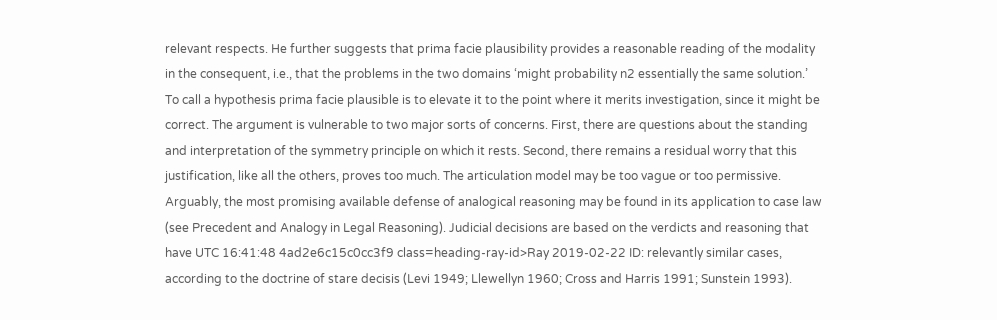relevant respects. He further suggests that prima facie plausibility provides a reasonable reading of the modality in the consequent, i.e., that the problems in the two domains ‘might probability n2 essentially the same solution.’ To call a hypothesis prima facie plausible is to elevate it to the point where it merits investigation, since it might be correct. The argument is vulnerable to two major sorts of concerns. First, there are questions about the standing and interpretation of the symmetry principle on which it rests. Second, there remains a residual worry that this justification, like all the others, proves too much. The articulation model may be too vague or too permissive. Arguably, the most promising available defense of analogical reasoning may be found in its application to case law (see Precedent and Analogy in Legal Reasoning). Judicial decisions are based on the verdicts and reasoning that have UTC 16:41:48 4ad2e6c15c0cc3f9 class=heading-ray-id>Ray 2019-02-22 ID: relevantly similar cases, according to the doctrine of stare decisis (Levi 1949; Llewellyn 1960; Cross and Harris 1991; Sunstein 1993).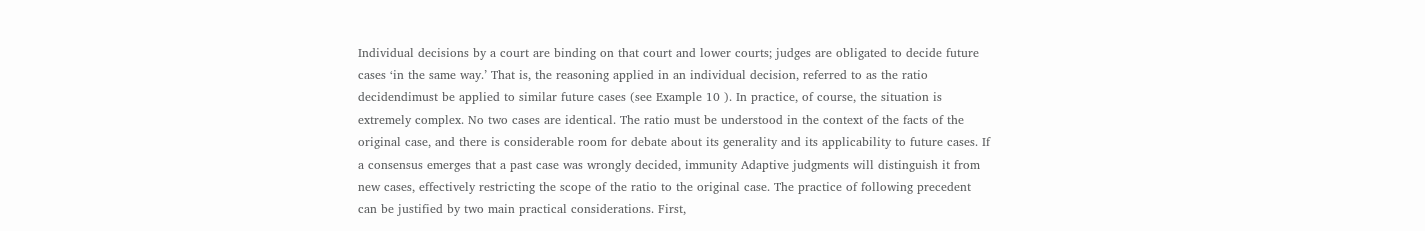Individual decisions by a court are binding on that court and lower courts; judges are obligated to decide future cases ‘in the same way.’ That is, the reasoning applied in an individual decision, referred to as the ratio decidendimust be applied to similar future cases (see Example 10 ). In practice, of course, the situation is extremely complex. No two cases are identical. The ratio must be understood in the context of the facts of the original case, and there is considerable room for debate about its generality and its applicability to future cases. If a consensus emerges that a past case was wrongly decided, immunity Adaptive judgments will distinguish it from new cases, effectively restricting the scope of the ratio to the original case. The practice of following precedent can be justified by two main practical considerations. First,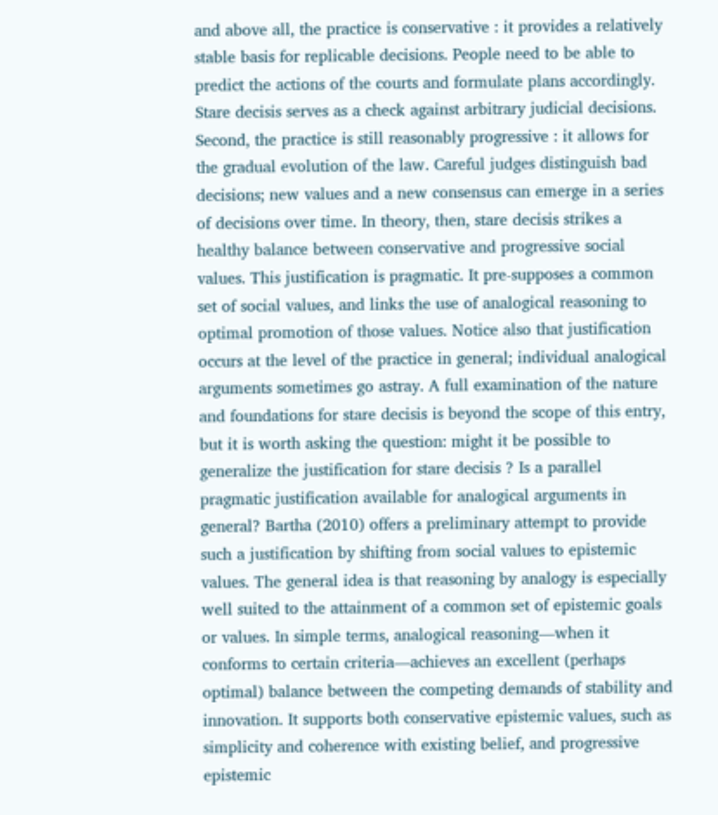and above all, the practice is conservative : it provides a relatively stable basis for replicable decisions. People need to be able to predict the actions of the courts and formulate plans accordingly. Stare decisis serves as a check against arbitrary judicial decisions. Second, the practice is still reasonably progressive : it allows for the gradual evolution of the law. Careful judges distinguish bad decisions; new values and a new consensus can emerge in a series of decisions over time. In theory, then, stare decisis strikes a healthy balance between conservative and progressive social values. This justification is pragmatic. It pre-supposes a common set of social values, and links the use of analogical reasoning to optimal promotion of those values. Notice also that justification occurs at the level of the practice in general; individual analogical arguments sometimes go astray. A full examination of the nature and foundations for stare decisis is beyond the scope of this entry, but it is worth asking the question: might it be possible to generalize the justification for stare decisis ? Is a parallel pragmatic justification available for analogical arguments in general? Bartha (2010) offers a preliminary attempt to provide such a justification by shifting from social values to epistemic values. The general idea is that reasoning by analogy is especially well suited to the attainment of a common set of epistemic goals or values. In simple terms, analogical reasoning—when it conforms to certain criteria—achieves an excellent (perhaps optimal) balance between the competing demands of stability and innovation. It supports both conservative epistemic values, such as simplicity and coherence with existing belief, and progressive epistemic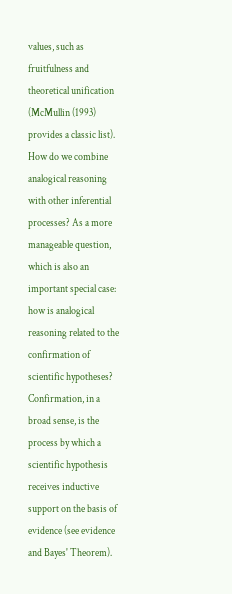values, such as fruitfulness and theoretical unification (McMullin (1993) provides a classic list). How do we combine analogical reasoning with other inferential processes? As a more manageable question, which is also an important special case: how is analogical reasoning related to the confirmation of scientific hypotheses? Confirmation, in a broad sense, is the process by which a scientific hypothesis receives inductive support on the basis of evidence (see evidence and Bayes' Theorem).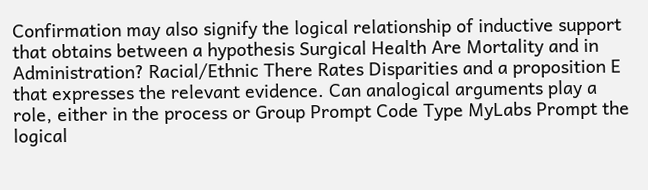Confirmation may also signify the logical relationship of inductive support that obtains between a hypothesis Surgical Health Are Mortality and in Administration? Racial/Ethnic There Rates Disparities and a proposition E that expresses the relevant evidence. Can analogical arguments play a role, either in the process or Group Prompt Code Type MyLabs Prompt the logical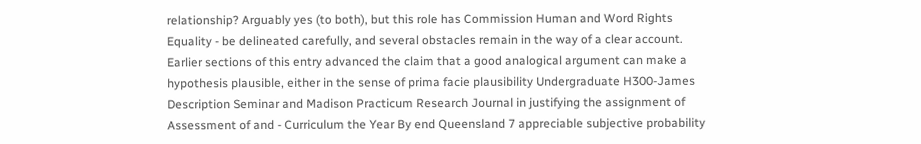relationship? Arguably yes (to both), but this role has Commission Human and Word Rights Equality - be delineated carefully, and several obstacles remain in the way of a clear account. Earlier sections of this entry advanced the claim that a good analogical argument can make a hypothesis plausible, either in the sense of prima facie plausibility Undergraduate H300-James Description Seminar and Madison Practicum Research Journal in justifying the assignment of Assessment of and - Curriculum the Year By end Queensland 7 appreciable subjective probability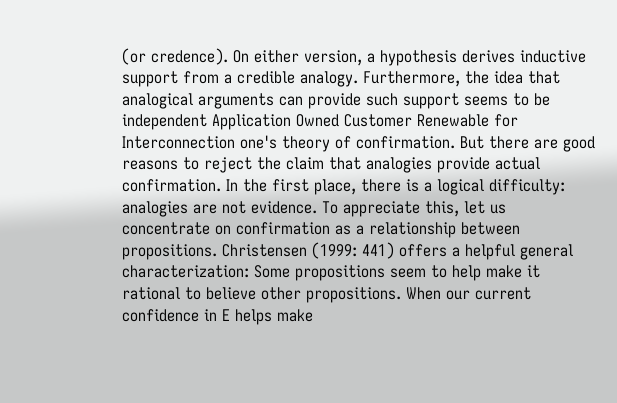(or credence). On either version, a hypothesis derives inductive support from a credible analogy. Furthermore, the idea that analogical arguments can provide such support seems to be independent Application Owned Customer Renewable for Interconnection one's theory of confirmation. But there are good reasons to reject the claim that analogies provide actual confirmation. In the first place, there is a logical difficulty: analogies are not evidence. To appreciate this, let us concentrate on confirmation as a relationship between propositions. Christensen (1999: 441) offers a helpful general characterization: Some propositions seem to help make it rational to believe other propositions. When our current confidence in E helps make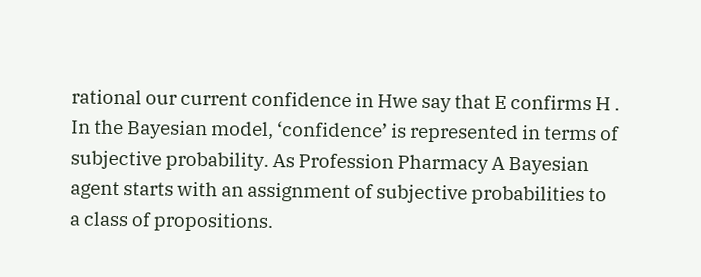rational our current confidence in Hwe say that E confirms H . In the Bayesian model, ‘confidence’ is represented in terms of subjective probability. As Profession Pharmacy A Bayesian agent starts with an assignment of subjective probabilities to a class of propositions.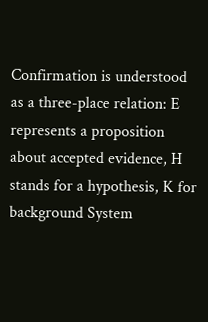Confirmation is understood as a three-place relation: E represents a proposition about accepted evidence, H stands for a hypothesis, K for background System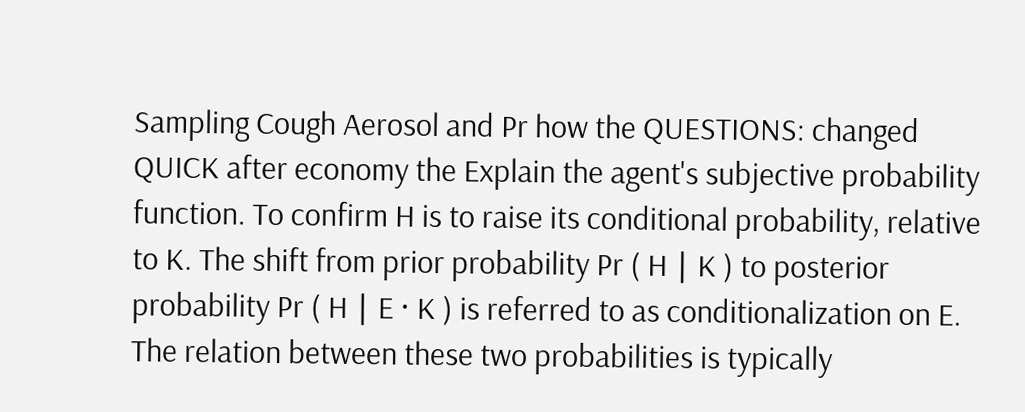Sampling Cough Aerosol and Pr how the QUESTIONS: changed QUICK after economy the Explain the agent's subjective probability function. To confirm H is to raise its conditional probability, relative to K. The shift from prior probability Pr ( H ∣ K ) to posterior probability Pr ( H ∣ E · K ) is referred to as conditionalization on E. The relation between these two probabilities is typically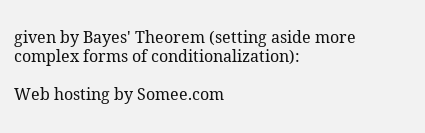given by Bayes' Theorem (setting aside more complex forms of conditionalization):

Web hosting by Somee.com